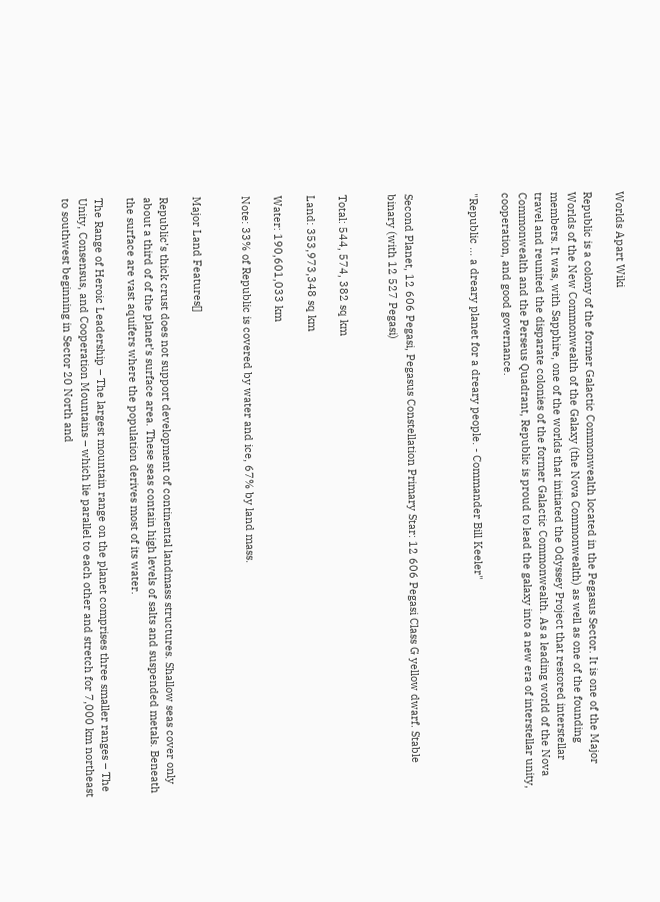Worlds Apart Wiki

Republic is a colony of the former Galactic Commonwealth located in the Pegasus Sector. It is one of the Major Worlds of the New Commonwealth of the Galaxy (the Nova Commonwealth) as well as one of the founding members. It was, with Sapphire, one of the worlds that initiated the Odyssey Project that restored interstellar travel and reunited the disparate colonies of the former Galactic Commonwealth. As a leading world of the Nova Commonwealth and the Perseus Quadrant, Republic is proud to lead the galaxy into a new era of interstellar unity, cooperation, and good governance.

"Republic ... a dreary planet for a dreary people. - Commander Bill Keeler"



Second Planet, 12 606 Pegasi, Pegasus Constellation Primary Star: 12 606 Pegasi Class G yellow dwarf. Stable binary (with 12 527 Pegasi)


Total: 544, 574, 382 sq km

Land: 353,973,348 sq km

Water: 190,601,033 km

Note: 33% of Republic is covered by water and ice, 67% by land mass.


Major Land Features[]

Republic’s thick crust does not support development of continental landmass structures. Shallow seas cover only about a third of of the planet’s surface area. These seas contain high levels of salts and suspended metals. Beneath the surface are vast aquifers where the population derives most of its water.

The Range of Heroic Leadership – The largest mountain range on the planet comprises three smaller ranges – The Unity, Consensus, and Cooperation Mountains – which lie parallel to each other and stretch for 7,000 km northeast to southwest beginning in Sector 20 North and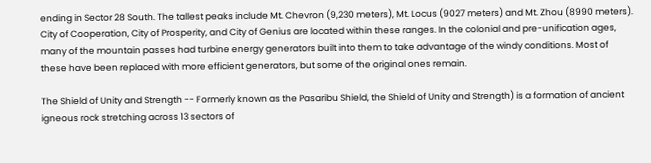ending in Sector 28 South. The tallest peaks include Mt. Chevron (9,230 meters), Mt. Locus (9027 meters) and Mt. Zhou (8990 meters). City of Cooperation, City of Prosperity, and City of Genius are located within these ranges. In the colonial and pre-unification ages, many of the mountain passes had turbine energy generators built into them to take advantage of the windy conditions. Most of these have been replaced with more efficient generators, but some of the original ones remain.

The Shield of Unity and Strength -- Formerly known as the Pasaribu Shield, the Shield of Unity and Strength) is a formation of ancient igneous rock stretching across 13 sectors of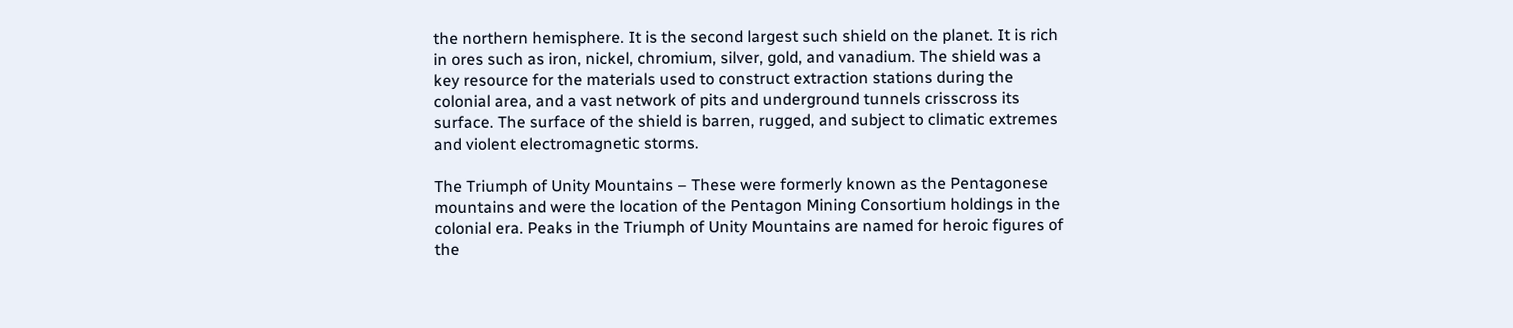the northern hemisphere. It is the second largest such shield on the planet. It is rich in ores such as iron, nickel, chromium, silver, gold, and vanadium. The shield was a key resource for the materials used to construct extraction stations during the colonial area, and a vast network of pits and underground tunnels crisscross its surface. The surface of the shield is barren, rugged, and subject to climatic extremes and violent electromagnetic storms.

The Triumph of Unity Mountains – These were formerly known as the Pentagonese mountains and were the location of the Pentagon Mining Consortium holdings in the colonial era. Peaks in the Triumph of Unity Mountains are named for heroic figures of the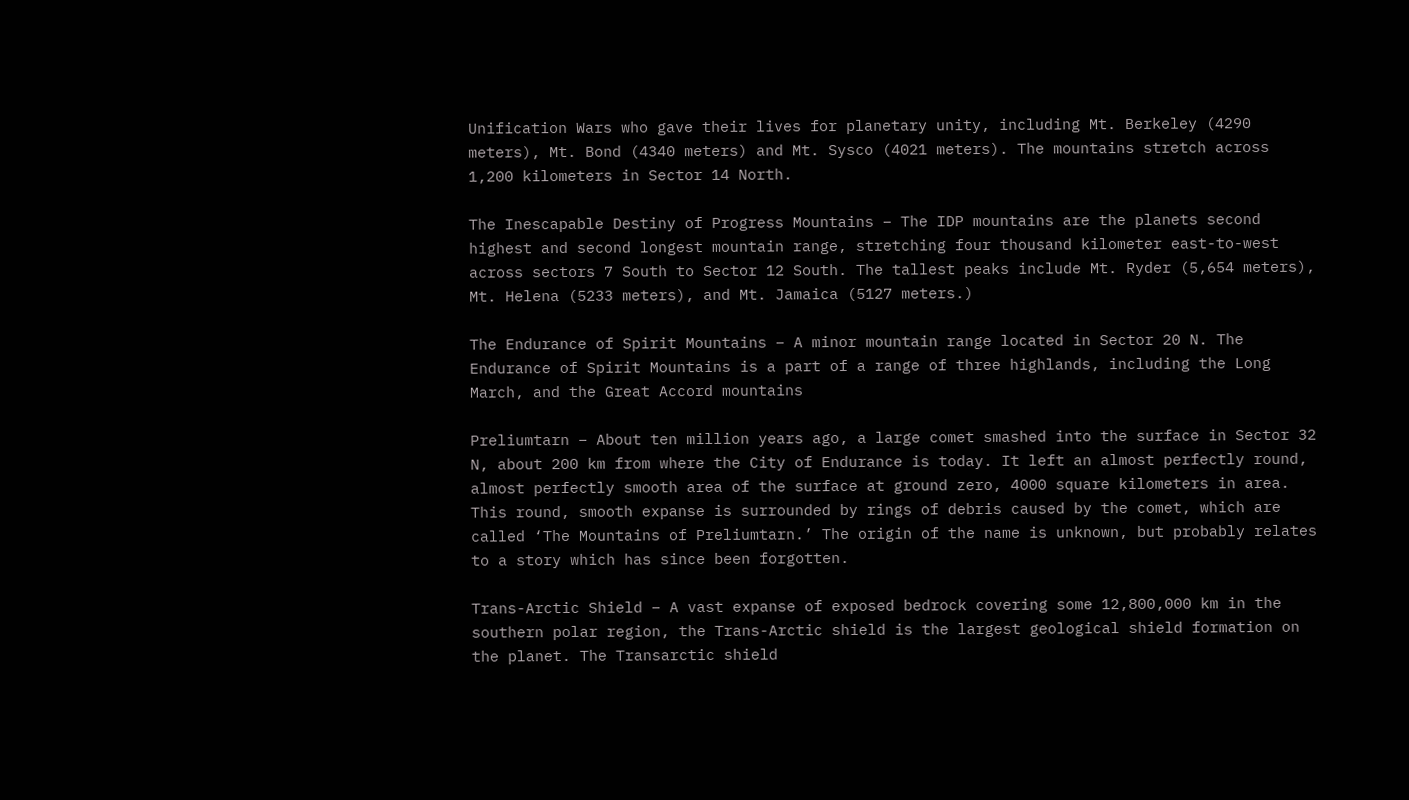Unification Wars who gave their lives for planetary unity, including Mt. Berkeley (4290 meters), Mt. Bond (4340 meters) and Mt. Sysco (4021 meters). The mountains stretch across 1,200 kilometers in Sector 14 North.

The Inescapable Destiny of Progress Mountains – The IDP mountains are the planets second highest and second longest mountain range, stretching four thousand kilometer east-to-west across sectors 7 South to Sector 12 South. The tallest peaks include Mt. Ryder (5,654 meters), Mt. Helena (5233 meters), and Mt. Jamaica (5127 meters.)

The Endurance of Spirit Mountains – A minor mountain range located in Sector 20 N. The Endurance of Spirit Mountains is a part of a range of three highlands, including the Long March, and the Great Accord mountains

Preliumtarn – About ten million years ago, a large comet smashed into the surface in Sector 32 N, about 200 km from where the City of Endurance is today. It left an almost perfectly round, almost perfectly smooth area of the surface at ground zero, 4000 square kilometers in area. This round, smooth expanse is surrounded by rings of debris caused by the comet, which are called ‘The Mountains of Preliumtarn.’ The origin of the name is unknown, but probably relates to a story which has since been forgotten.

Trans-Arctic Shield – A vast expanse of exposed bedrock covering some 12,800,000 km in the southern polar region, the Trans-Arctic shield is the largest geological shield formation on the planet. The Transarctic shield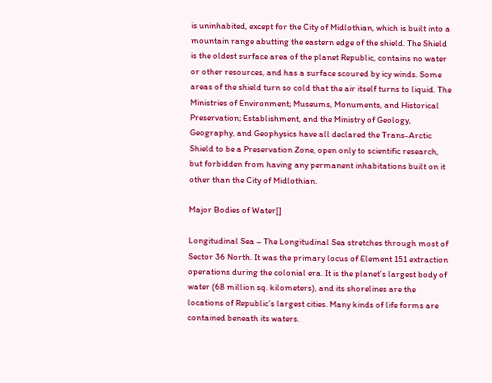is uninhabited, except for the City of Midlothian, which is built into a mountain range abutting the eastern edge of the shield. The Shield is the oldest surface area of the planet Republic, contains no water or other resources, and has a surface scoured by icy winds. Some areas of the shield turn so cold that the air itself turns to liquid. The Ministries of Environment; Museums, Monuments, and Historical Preservation; Establishment, and the Ministry of Geology, Geography, and Geophysics have all declared the Trans-Arctic Shield to be a Preservation Zone, open only to scientific research, but forbidden from having any permanent inhabitations built on it other than the City of Midlothian.

Major Bodies of Water[]

Longitudinal Sea – The Longitudinal Sea stretches through most of Sector 36 North. It was the primary locus of Element 151 extraction operations during the colonial era. It is the planet’s largest body of water (68 million sq. kilometers), and its shorelines are the locations of Republic’s largest cities. Many kinds of life forms are contained beneath its waters.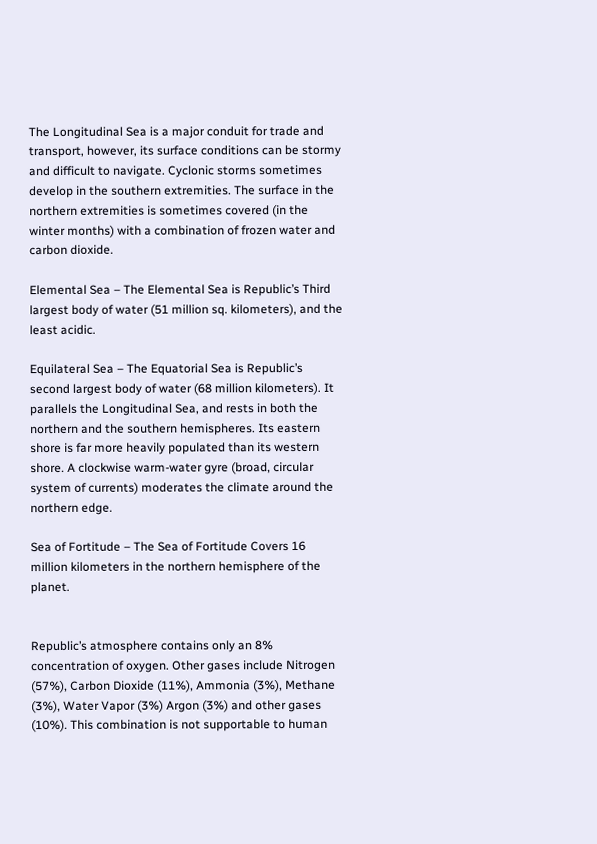The Longitudinal Sea is a major conduit for trade and transport, however, its surface conditions can be stormy and difficult to navigate. Cyclonic storms sometimes develop in the southern extremities. The surface in the northern extremities is sometimes covered (in the winter months) with a combination of frozen water and carbon dioxide.

Elemental Sea – The Elemental Sea is Republic’s Third largest body of water (51 million sq. kilometers), and the least acidic.

Equilateral Sea – The Equatorial Sea is Republic’s second largest body of water (68 million kilometers). It parallels the Longitudinal Sea, and rests in both the northern and the southern hemispheres. Its eastern shore is far more heavily populated than its western shore. A clockwise warm-water gyre (broad, circular system of currents) moderates the climate around the northern edge.

Sea of Fortitude – The Sea of Fortitude Covers 16 million kilometers in the northern hemisphere of the planet.


Republic’s atmosphere contains only an 8% concentration of oxygen. Other gases include Nitrogen (57%), Carbon Dioxide (11%), Ammonia (3%), Methane (3%), Water Vapor (3%) Argon (3%) and other gases (10%). This combination is not supportable to human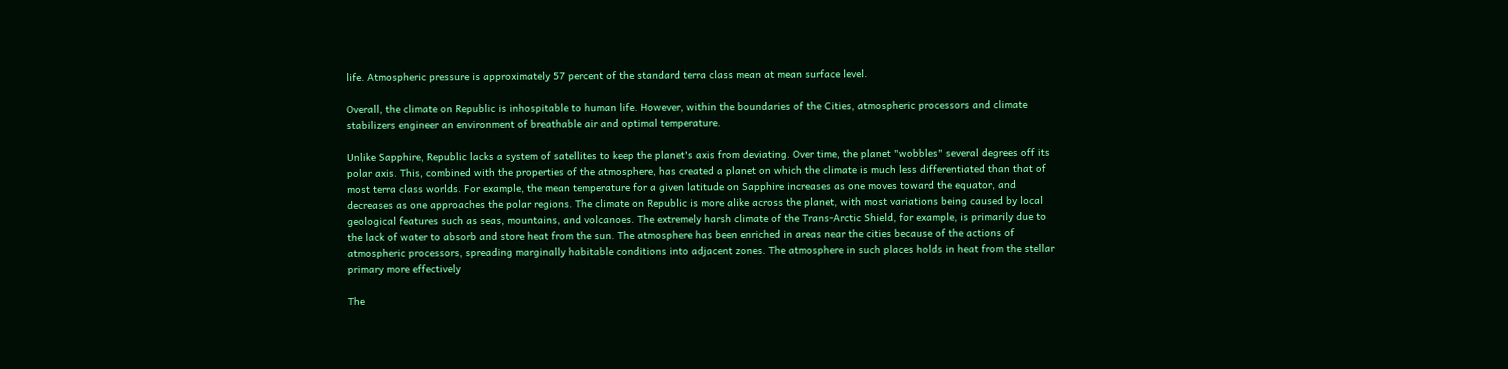life. Atmospheric pressure is approximately 57 percent of the standard terra class mean at mean surface level.

Overall, the climate on Republic is inhospitable to human life. However, within the boundaries of the Cities, atmospheric processors and climate stabilizers engineer an environment of breathable air and optimal temperature.

Unlike Sapphire, Republic lacks a system of satellites to keep the planet's axis from deviating. Over time, the planet "wobbles" several degrees off its polar axis. This, combined with the properties of the atmosphere, has created a planet on which the climate is much less differentiated than that of most terra class worlds. For example, the mean temperature for a given latitude on Sapphire increases as one moves toward the equator, and decreases as one approaches the polar regions. The climate on Republic is more alike across the planet, with most variations being caused by local geological features such as seas, mountains, and volcanoes. The extremely harsh climate of the Trans-Arctic Shield, for example, is primarily due to the lack of water to absorb and store heat from the sun. The atmosphere has been enriched in areas near the cities because of the actions of atmospheric processors, spreading marginally habitable conditions into adjacent zones. The atmosphere in such places holds in heat from the stellar primary more effectively

The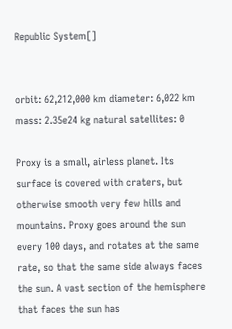Republic System[]


orbit: 62,212,000 km diameter: 6,022 km mass: 2.35e24 kg natural satellites: 0

Proxy is a small, airless planet. Its surface is covered with craters, but otherwise smooth very few hills and mountains. Proxy goes around the sun every 100 days, and rotates at the same rate, so that the same side always faces the sun. A vast section of the hemisphere that faces the sun has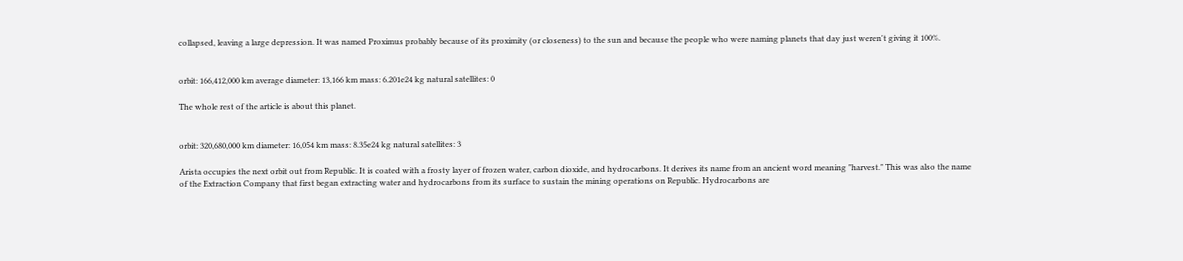collapsed, leaving a large depression. It was named Proximus probably because of its proximity (or closeness) to the sun and because the people who were naming planets that day just weren't giving it 100%.


orbit: 166,412,000 km average diameter: 13,166 km mass: 6.201e24 kg natural satellites: 0

The whole rest of the article is about this planet.


orbit: 320,680,000 km diameter: 16,054 km mass: 8.35e24 kg natural satellites: 3

Arista occupies the next orbit out from Republic. It is coated with a frosty layer of frozen water, carbon dioxide, and hydrocarbons. It derives its name from an ancient word meaning "harvest." This was also the name of the Extraction Company that first began extracting water and hydrocarbons from its surface to sustain the mining operations on Republic. Hydrocarbons are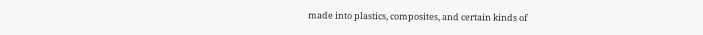made into plastics, composites, and certain kinds of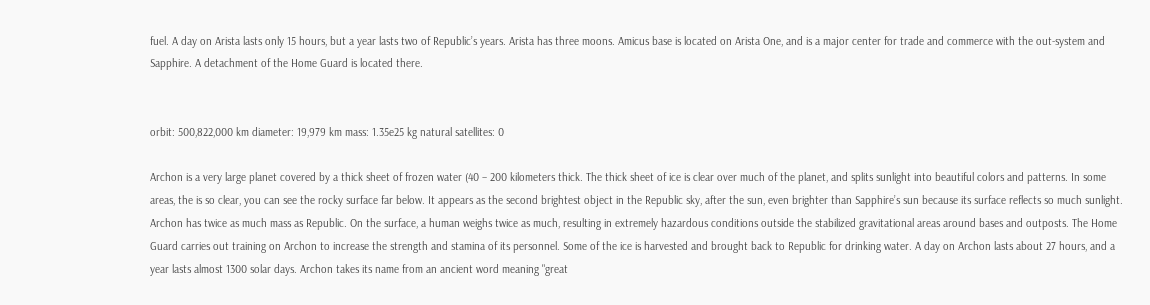fuel. A day on Arista lasts only 15 hours, but a year lasts two of Republic’s years. Arista has three moons. Amicus base is located on Arista One, and is a major center for trade and commerce with the out-system and Sapphire. A detachment of the Home Guard is located there.


orbit: 500,822,000 km diameter: 19,979 km mass: 1.35e25 kg natural satellites: 0

Archon is a very large planet covered by a thick sheet of frozen water (40 – 200 kilometers thick. The thick sheet of ice is clear over much of the planet, and splits sunlight into beautiful colors and patterns. In some areas, the is so clear, you can see the rocky surface far below. It appears as the second brightest object in the Republic sky, after the sun, even brighter than Sapphire’s sun because its surface reflects so much sunlight. Archon has twice as much mass as Republic. On the surface, a human weighs twice as much, resulting in extremely hazardous conditions outside the stabilized gravitational areas around bases and outposts. The Home Guard carries out training on Archon to increase the strength and stamina of its personnel. Some of the ice is harvested and brought back to Republic for drinking water. A day on Archon lasts about 27 hours, and a year lasts almost 1300 solar days. Archon takes its name from an ancient word meaning "great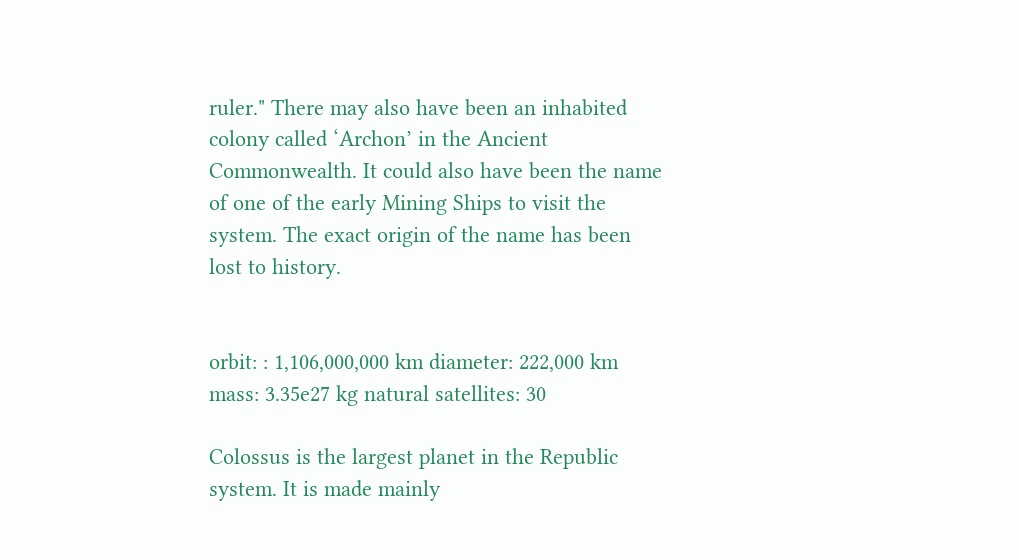ruler." There may also have been an inhabited colony called ‘Archon’ in the Ancient Commonwealth. It could also have been the name of one of the early Mining Ships to visit the system. The exact origin of the name has been lost to history.


orbit: : 1,106,000,000 km diameter: 222,000 km mass: 3.35e27 kg natural satellites: 30

Colossus is the largest planet in the Republic system. It is made mainly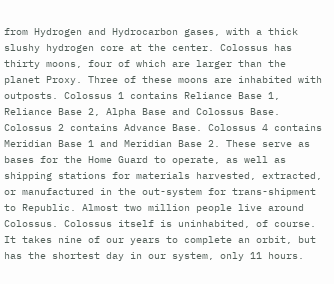from Hydrogen and Hydrocarbon gases, with a thick slushy hydrogen core at the center. Colossus has thirty moons, four of which are larger than the planet Proxy. Three of these moons are inhabited with outposts. Colossus 1 contains Reliance Base 1, Reliance Base 2, Alpha Base and Colossus Base. Colossus 2 contains Advance Base. Colossus 4 contains Meridian Base 1 and Meridian Base 2. These serve as bases for the Home Guard to operate, as well as shipping stations for materials harvested, extracted, or manufactured in the out-system for trans-shipment to Republic. Almost two million people live around Colossus. Colossus itself is uninhabited, of course. It takes nine of our years to complete an orbit, but has the shortest day in our system, only 11 hours.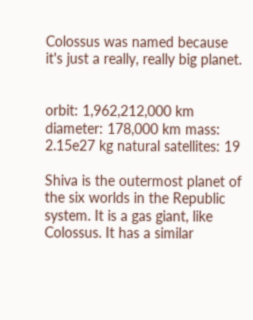Colossus was named because it's just a really, really big planet.


orbit: 1,962,212,000 km diameter: 178,000 km mass: 2.15e27 kg natural satellites: 19

Shiva is the outermost planet of the six worlds in the Republic system. It is a gas giant, like Colossus. It has a similar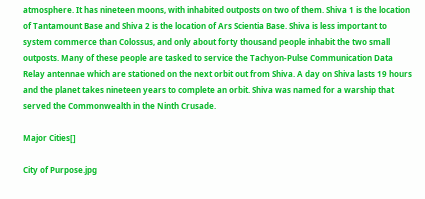atmosphere. It has nineteen moons, with inhabited outposts on two of them. Shiva 1 is the location of Tantamount Base and Shiva 2 is the location of Ars Scientia Base. Shiva is less important to system commerce than Colossus, and only about forty thousand people inhabit the two small outposts. Many of these people are tasked to service the Tachyon-Pulse Communication Data Relay antennae which are stationed on the next orbit out from Shiva. A day on Shiva lasts 19 hours and the planet takes nineteen years to complete an orbit. Shiva was named for a warship that served the Commonwealth in the Ninth Crusade.

Major Cities[]

City of Purpose.jpg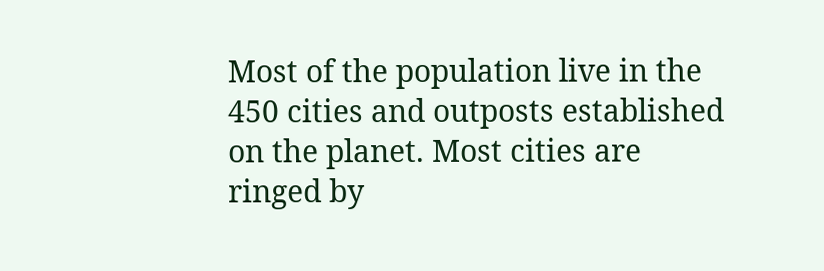Most of the population live in the 450 cities and outposts established on the planet. Most cities are ringed by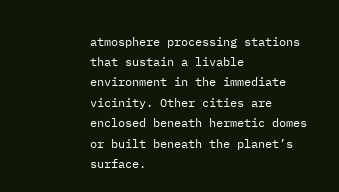atmosphere processing stations that sustain a livable environment in the immediate vicinity. Other cities are enclosed beneath hermetic domes or built beneath the planet’s surface.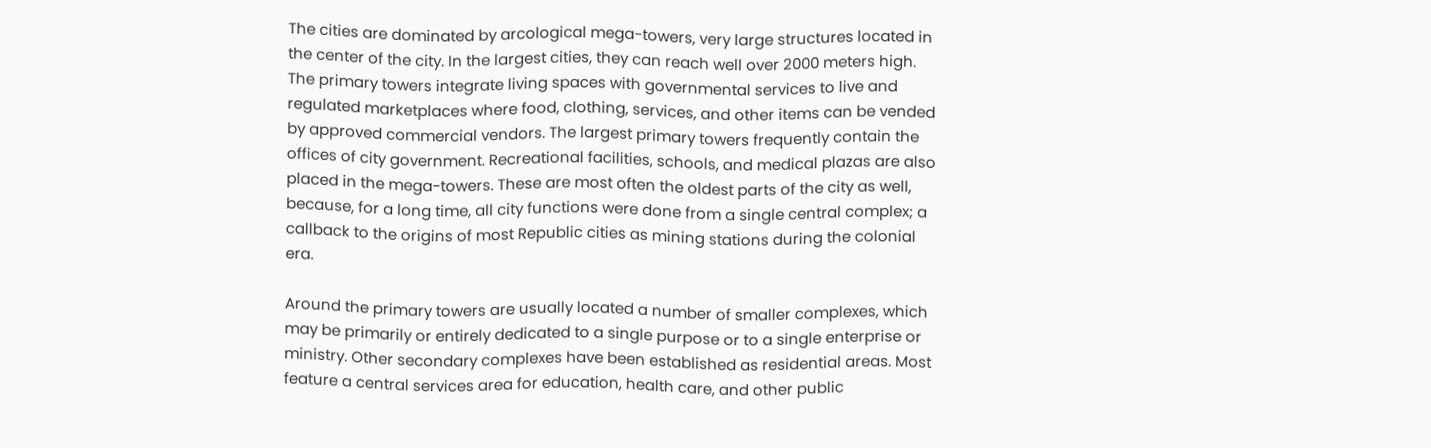The cities are dominated by arcological mega-towers, very large structures located in the center of the city. In the largest cities, they can reach well over 2000 meters high. The primary towers integrate living spaces with governmental services to live and regulated marketplaces where food, clothing, services, and other items can be vended by approved commercial vendors. The largest primary towers frequently contain the offices of city government. Recreational facilities, schools, and medical plazas are also placed in the mega-towers. These are most often the oldest parts of the city as well, because, for a long time, all city functions were done from a single central complex; a callback to the origins of most Republic cities as mining stations during the colonial era.

Around the primary towers are usually located a number of smaller complexes, which may be primarily or entirely dedicated to a single purpose or to a single enterprise or ministry. Other secondary complexes have been established as residential areas. Most feature a central services area for education, health care, and other public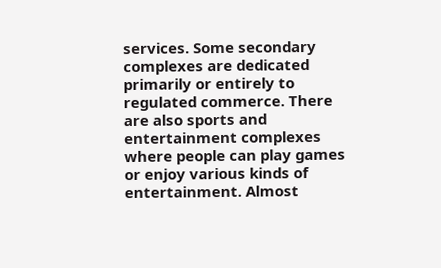services. Some secondary complexes are dedicated primarily or entirely to regulated commerce. There are also sports and entertainment complexes where people can play games or enjoy various kinds of entertainment. Almost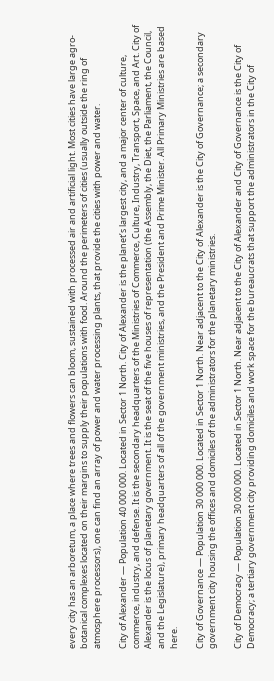every city has an arboretum, a place where trees and flowers can bloom, sustained with processed air and artificial light. Most cities have large agro-botanical complexes located on their margins to supply their populations with food. Around the perimeters of cities (usually outside the ring of atmosphere processors), one can find an array of power and water processing plants, that provide the cities with power and water.

City of Alexander — Population 40 000 000. Located in Sector 1 North. City of Alexander is the planet’s largest city, and a major center of culture, commerce, industry, and defense. It is the secondary headquarters of the Ministries of Commerce, Culture, Industry, Transport, Space, and Art. City of Alexander is the locus of planetary government. It is the seat of the five houses of representation (the Assembly, the Diet, the Parliament, the Council, and the Legislature), primary headquarters of all of the government ministries, and the President and Prime Minister. All Primary Ministries are based here.

City of Governance — Population 30 000 000. Located in Sector 1 North. Near adjacent to the City of Alexander is the City of Governance; a secondary government city housing the offices and domiciles of the administrators for the planetary ministries.

City of Democracy — Population 30 000 000. Located in Sector 1 North. Near adjacent to the City of Alexander and City of Governance is the City of Democracy; a tertiary government city providing domiciles and work space for the bureaucrats that support the administrators in the City of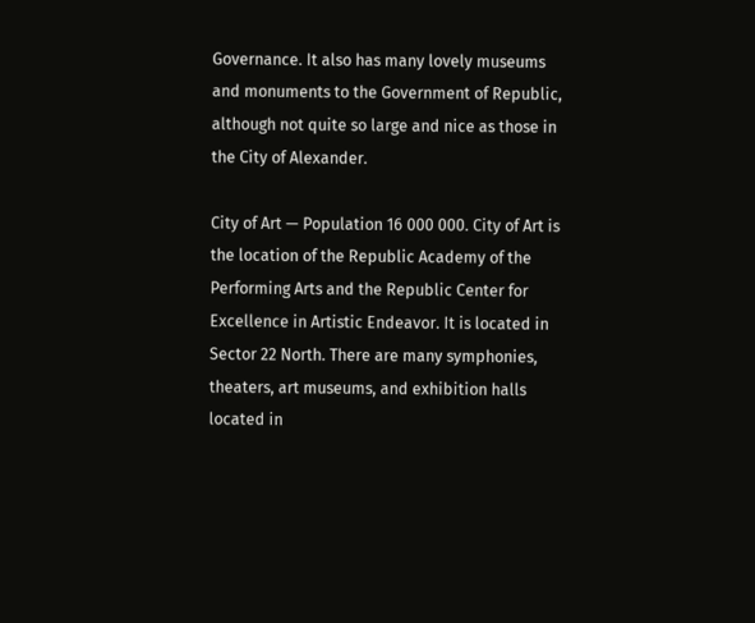Governance. It also has many lovely museums and monuments to the Government of Republic, although not quite so large and nice as those in the City of Alexander.

City of Art — Population 16 000 000. City of Art is the location of the Republic Academy of the Performing Arts and the Republic Center for Excellence in Artistic Endeavor. It is located in Sector 22 North. There are many symphonies, theaters, art museums, and exhibition halls located in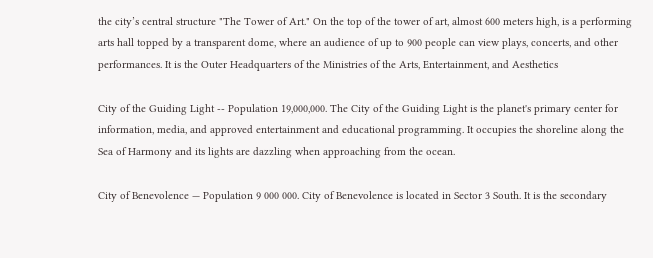the city’s central structure "The Tower of Art." On the top of the tower of art, almost 600 meters high, is a performing arts hall topped by a transparent dome, where an audience of up to 900 people can view plays, concerts, and other performances. It is the Outer Headquarters of the Ministries of the Arts, Entertainment, and Aesthetics

City of the Guiding Light -- Population 19,000,000. The City of the Guiding Light is the planet's primary center for information, media, and approved entertainment and educational programming. It occupies the shoreline along the Sea of Harmony and its lights are dazzling when approaching from the ocean.

City of Benevolence — Population 9 000 000. City of Benevolence is located in Sector 3 South. It is the secondary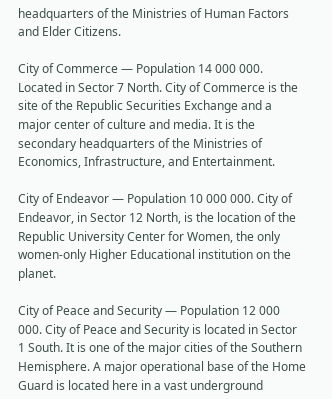headquarters of the Ministries of Human Factors and Elder Citizens.

City of Commerce — Population 14 000 000. Located in Sector 7 North. City of Commerce is the site of the Republic Securities Exchange and a major center of culture and media. It is the secondary headquarters of the Ministries of Economics, Infrastructure, and Entertainment.

City of Endeavor — Population 10 000 000. City of Endeavor, in Sector 12 North, is the location of the Republic University Center for Women, the only women-only Higher Educational institution on the planet.

City of Peace and Security — Population 12 000 000. City of Peace and Security is located in Sector 1 South. It is one of the major cities of the Southern Hemisphere. A major operational base of the Home Guard is located here in a vast underground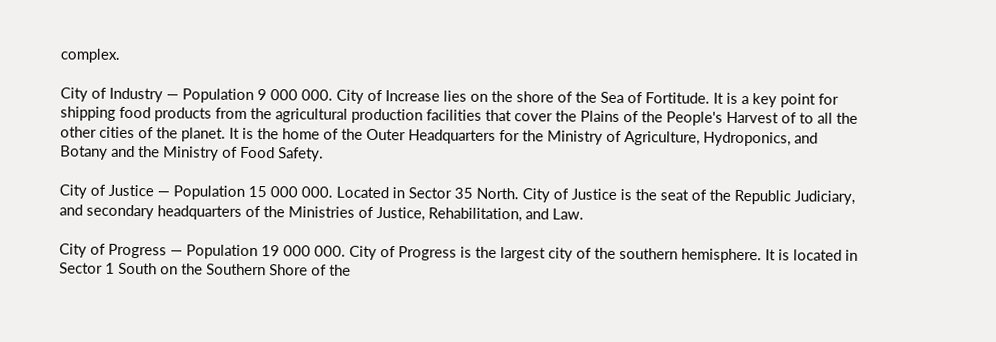complex.

City of Industry — Population 9 000 000. City of Increase lies on the shore of the Sea of Fortitude. It is a key point for shipping food products from the agricultural production facilities that cover the Plains of the People's Harvest of to all the other cities of the planet. It is the home of the Outer Headquarters for the Ministry of Agriculture, Hydroponics, and Botany and the Ministry of Food Safety.

City of Justice — Population 15 000 000. Located in Sector 35 North. City of Justice is the seat of the Republic Judiciary, and secondary headquarters of the Ministries of Justice, Rehabilitation, and Law.

City of Progress — Population 19 000 000. City of Progress is the largest city of the southern hemisphere. It is located in Sector 1 South on the Southern Shore of the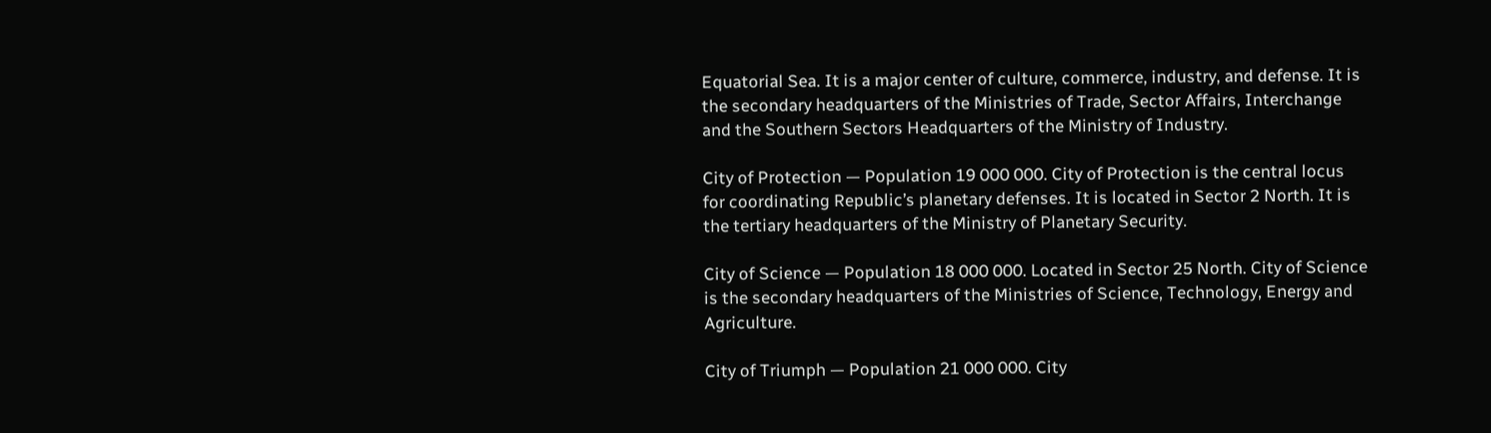Equatorial Sea. It is a major center of culture, commerce, industry, and defense. It is the secondary headquarters of the Ministries of Trade, Sector Affairs, Interchange and the Southern Sectors Headquarters of the Ministry of Industry.

City of Protection — Population 19 000 000. City of Protection is the central locus for coordinating Republic’s planetary defenses. It is located in Sector 2 North. It is the tertiary headquarters of the Ministry of Planetary Security.

City of Science — Population 18 000 000. Located in Sector 25 North. City of Science is the secondary headquarters of the Ministries of Science, Technology, Energy and Agriculture.

City of Triumph — Population 21 000 000. City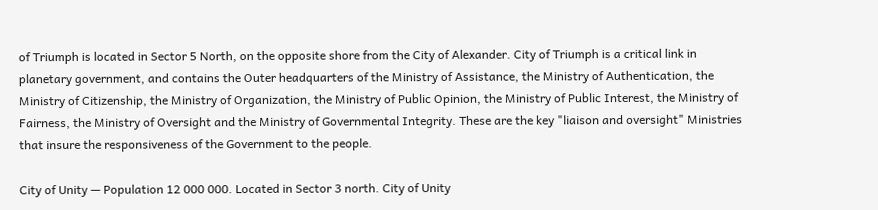of Triumph is located in Sector 5 North, on the opposite shore from the City of Alexander. City of Triumph is a critical link in planetary government, and contains the Outer headquarters of the Ministry of Assistance, the Ministry of Authentication, the Ministry of Citizenship, the Ministry of Organization, the Ministry of Public Opinion, the Ministry of Public Interest, the Ministry of Fairness, the Ministry of Oversight and the Ministry of Governmental Integrity. These are the key "liaison and oversight" Ministries that insure the responsiveness of the Government to the people.

City of Unity — Population 12 000 000. Located in Sector 3 north. City of Unity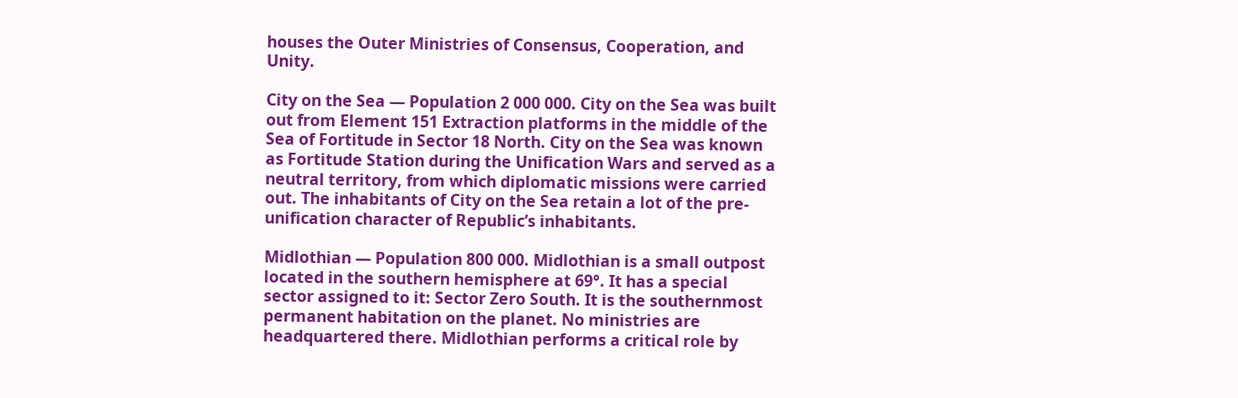houses the Outer Ministries of Consensus, Cooperation, and Unity.

City on the Sea — Population 2 000 000. City on the Sea was built out from Element 151 Extraction platforms in the middle of the Sea of Fortitude in Sector 18 North. City on the Sea was known as Fortitude Station during the Unification Wars and served as a neutral territory, from which diplomatic missions were carried out. The inhabitants of City on the Sea retain a lot of the pre-unification character of Republic’s inhabitants.

Midlothian — Population 800 000. Midlothian is a small outpost located in the southern hemisphere at 69°. It has a special sector assigned to it: Sector Zero South. It is the southernmost permanent habitation on the planet. No ministries are headquartered there. Midlothian performs a critical role by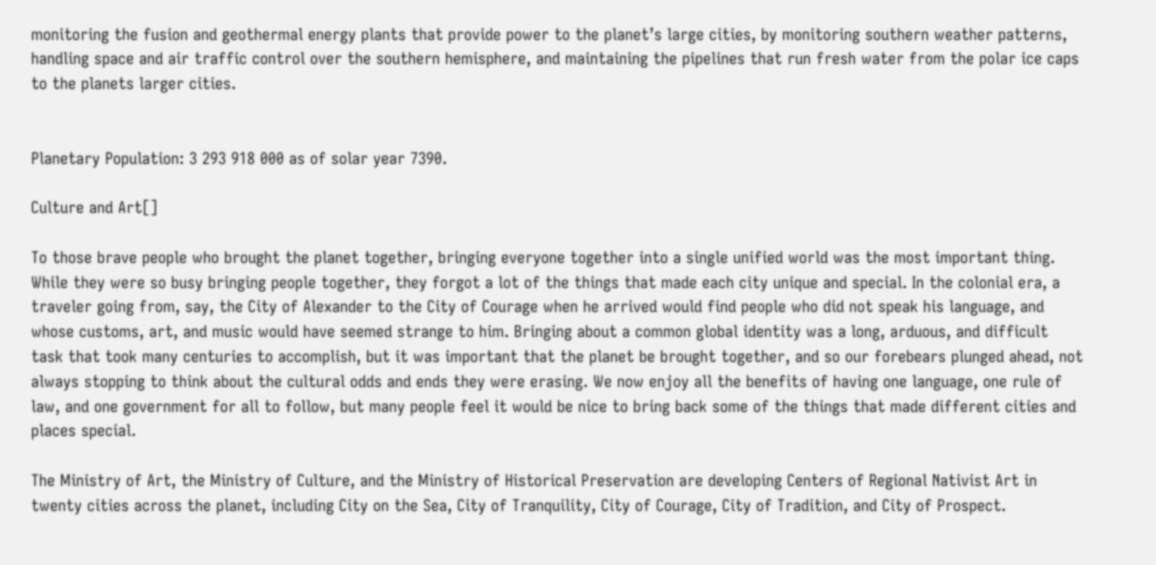monitoring the fusion and geothermal energy plants that provide power to the planet’s large cities, by monitoring southern weather patterns, handling space and air traffic control over the southern hemisphere, and maintaining the pipelines that run fresh water from the polar ice caps to the planets larger cities.


Planetary Population: 3 293 918 000 as of solar year 7390.

Culture and Art[]

To those brave people who brought the planet together, bringing everyone together into a single unified world was the most important thing. While they were so busy bringing people together, they forgot a lot of the things that made each city unique and special. In the colonial era, a traveler going from, say, the City of Alexander to the City of Courage when he arrived would find people who did not speak his language, and whose customs, art, and music would have seemed strange to him. Bringing about a common global identity was a long, arduous, and difficult task that took many centuries to accomplish, but it was important that the planet be brought together, and so our forebears plunged ahead, not always stopping to think about the cultural odds and ends they were erasing. We now enjoy all the benefits of having one language, one rule of law, and one government for all to follow, but many people feel it would be nice to bring back some of the things that made different cities and places special.

The Ministry of Art, the Ministry of Culture, and the Ministry of Historical Preservation are developing Centers of Regional Nativist Art in twenty cities across the planet, including City on the Sea, City of Tranquility, City of Courage, City of Tradition, and City of Prospect.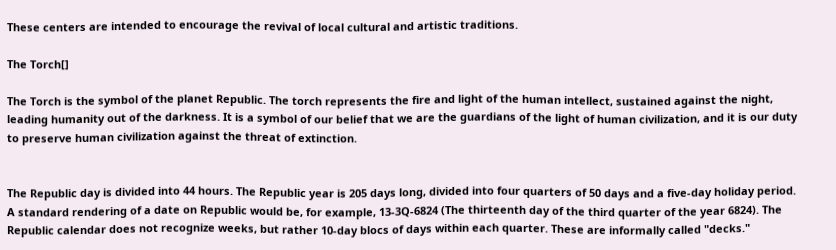These centers are intended to encourage the revival of local cultural and artistic traditions.

The Torch[]

The Torch is the symbol of the planet Republic. The torch represents the fire and light of the human intellect, sustained against the night, leading humanity out of the darkness. It is a symbol of our belief that we are the guardians of the light of human civilization, and it is our duty to preserve human civilization against the threat of extinction.


The Republic day is divided into 44 hours. The Republic year is 205 days long, divided into four quarters of 50 days and a five-day holiday period. A standard rendering of a date on Republic would be, for example, 13-3Q-6824 (The thirteenth day of the third quarter of the year 6824). The Republic calendar does not recognize weeks, but rather 10-day blocs of days within each quarter. These are informally called "decks."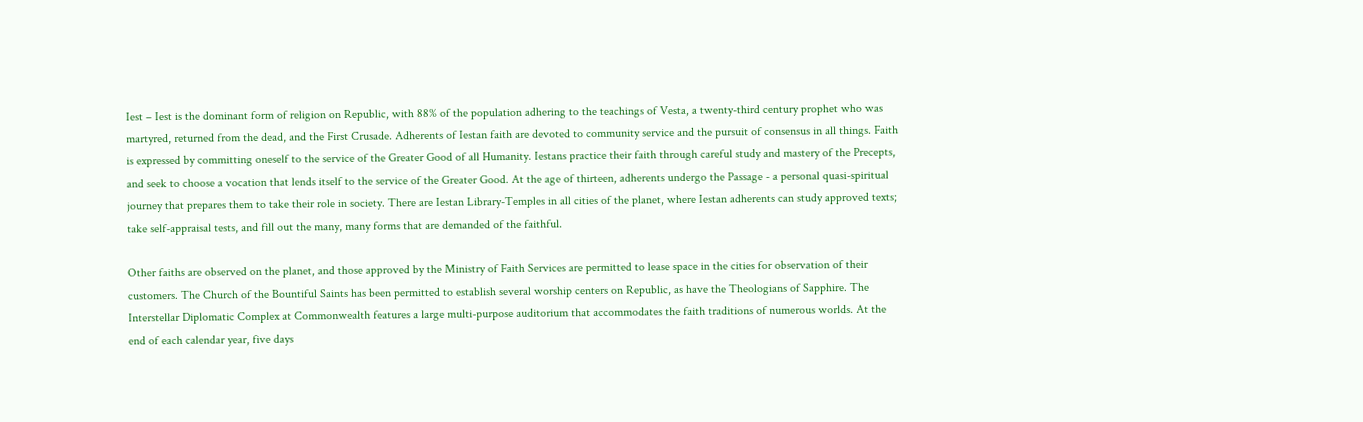Iest – Iest is the dominant form of religion on Republic, with 88% of the population adhering to the teachings of Vesta, a twenty-third century prophet who was martyred, returned from the dead, and the First Crusade. Adherents of Iestan faith are devoted to community service and the pursuit of consensus in all things. Faith is expressed by committing oneself to the service of the Greater Good of all Humanity. Iestans practice their faith through careful study and mastery of the Precepts, and seek to choose a vocation that lends itself to the service of the Greater Good. At the age of thirteen, adherents undergo the Passage - a personal quasi-spiritual journey that prepares them to take their role in society. There are Iestan Library-Temples in all cities of the planet, where Iestan adherents can study approved texts; take self-appraisal tests, and fill out the many, many forms that are demanded of the faithful.

Other faiths are observed on the planet, and those approved by the Ministry of Faith Services are permitted to lease space in the cities for observation of their customers. The Church of the Bountiful Saints has been permitted to establish several worship centers on Republic, as have the Theologians of Sapphire. The Interstellar Diplomatic Complex at Commonwealth features a large multi-purpose auditorium that accommodates the faith traditions of numerous worlds. At the end of each calendar year, five days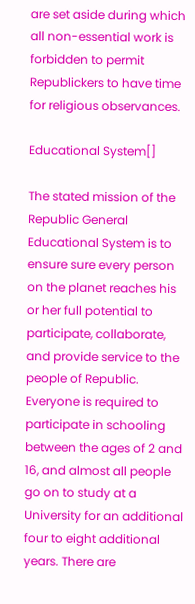are set aside during which all non-essential work is forbidden to permit Republickers to have time for religious observances.

Educational System[]

The stated mission of the Republic General Educational System is to ensure sure every person on the planet reaches his or her full potential to participate, collaborate, and provide service to the people of Republic. Everyone is required to participate in schooling between the ages of 2 and 16, and almost all people go on to study at a University for an additional four to eight additional years. There are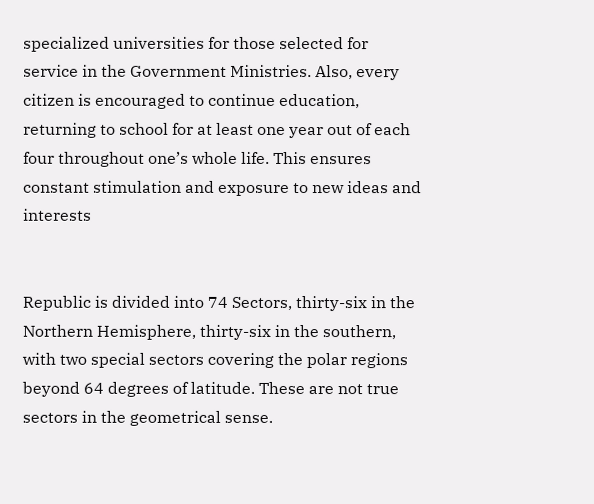specialized universities for those selected for service in the Government Ministries. Also, every citizen is encouraged to continue education, returning to school for at least one year out of each four throughout one’s whole life. This ensures constant stimulation and exposure to new ideas and interests


Republic is divided into 74 Sectors, thirty-six in the Northern Hemisphere, thirty-six in the southern, with two special sectors covering the polar regions beyond 64 degrees of latitude. These are not true sectors in the geometrical sense.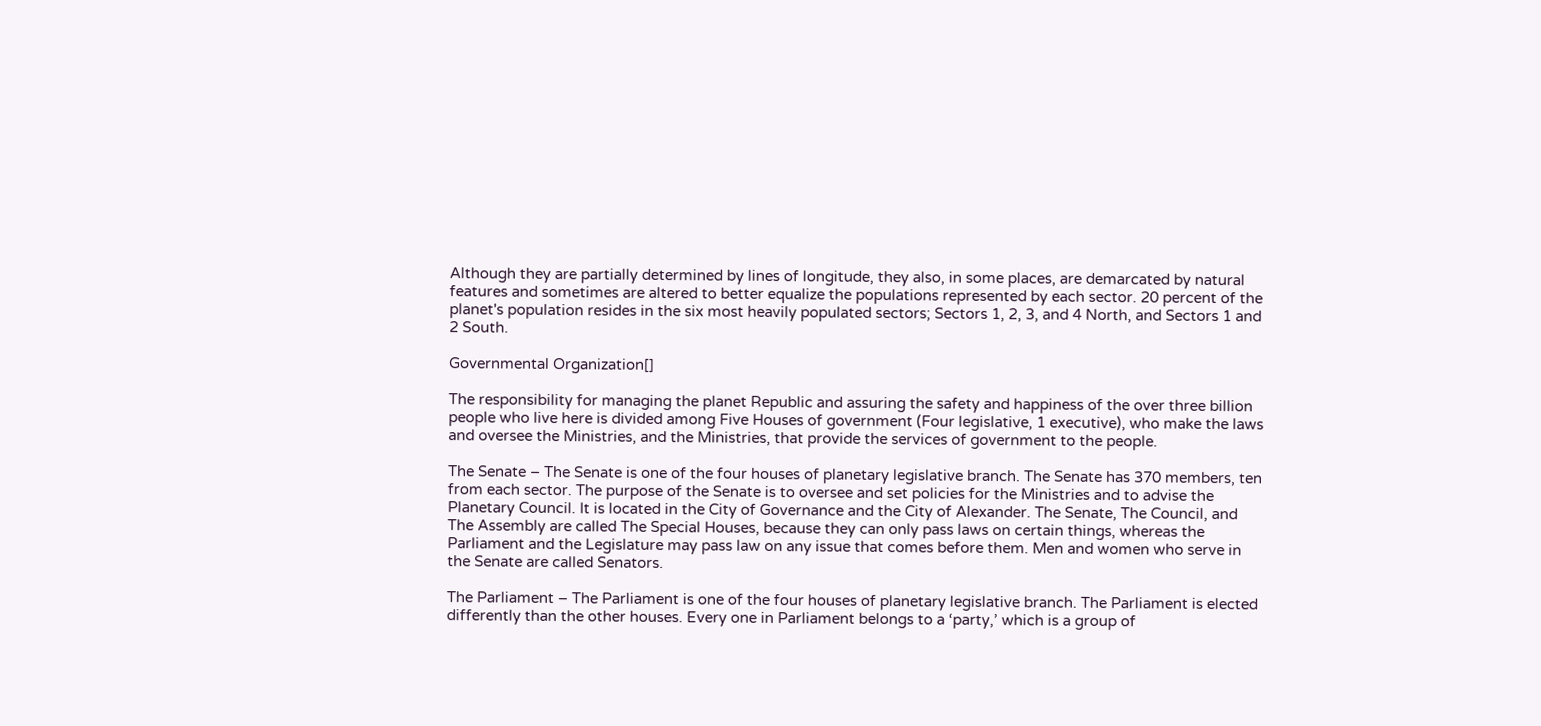Although they are partially determined by lines of longitude, they also, in some places, are demarcated by natural features and sometimes are altered to better equalize the populations represented by each sector. 20 percent of the planet's population resides in the six most heavily populated sectors; Sectors 1, 2, 3, and 4 North, and Sectors 1 and 2 South.

Governmental Organization[]

The responsibility for managing the planet Republic and assuring the safety and happiness of the over three billion people who live here is divided among Five Houses of government (Four legislative, 1 executive), who make the laws and oversee the Ministries, and the Ministries, that provide the services of government to the people.

The Senate – The Senate is one of the four houses of planetary legislative branch. The Senate has 370 members, ten from each sector. The purpose of the Senate is to oversee and set policies for the Ministries and to advise the Planetary Council. It is located in the City of Governance and the City of Alexander. The Senate, The Council, and The Assembly are called The Special Houses, because they can only pass laws on certain things, whereas the Parliament and the Legislature may pass law on any issue that comes before them. Men and women who serve in the Senate are called Senators.

The Parliament – The Parliament is one of the four houses of planetary legislative branch. The Parliament is elected differently than the other houses. Every one in Parliament belongs to a ‘party,’ which is a group of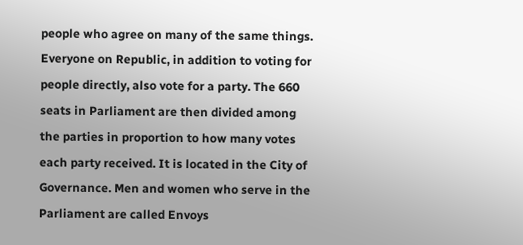people who agree on many of the same things. Everyone on Republic, in addition to voting for people directly, also vote for a party. The 660 seats in Parliament are then divided among the parties in proportion to how many votes each party received. It is located in the City of Governance. Men and women who serve in the Parliament are called Envoys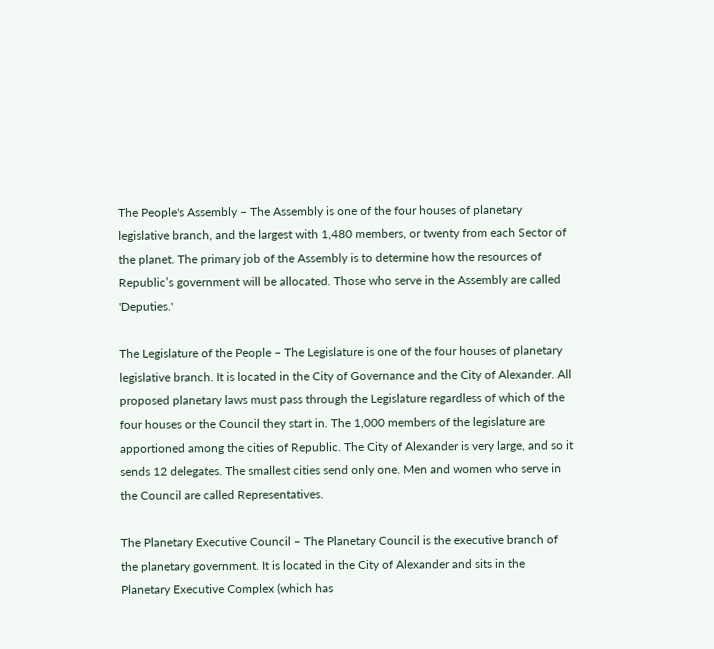The People's Assembly – The Assembly is one of the four houses of planetary legislative branch, and the largest with 1,480 members, or twenty from each Sector of the planet. The primary job of the Assembly is to determine how the resources of Republic’s government will be allocated. Those who serve in the Assembly are called 'Deputies.'

The Legislature of the People – The Legislature is one of the four houses of planetary legislative branch. It is located in the City of Governance and the City of Alexander. All proposed planetary laws must pass through the Legislature regardless of which of the four houses or the Council they start in. The 1,000 members of the legislature are apportioned among the cities of Republic. The City of Alexander is very large, and so it sends 12 delegates. The smallest cities send only one. Men and women who serve in the Council are called Representatives.

The Planetary Executive Council – The Planetary Council is the executive branch of the planetary government. It is located in the City of Alexander and sits in the Planetary Executive Complex (which has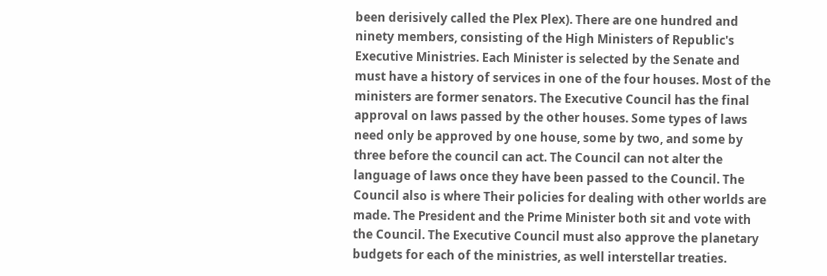been derisively called the Plex Plex). There are one hundred and ninety members, consisting of the High Ministers of Republic's Executive Ministries. Each Minister is selected by the Senate and must have a history of services in one of the four houses. Most of the ministers are former senators. The Executive Council has the final approval on laws passed by the other houses. Some types of laws need only be approved by one house, some by two, and some by three before the council can act. The Council can not alter the language of laws once they have been passed to the Council. The Council also is where Their policies for dealing with other worlds are made. The President and the Prime Minister both sit and vote with the Council. The Executive Council must also approve the planetary budgets for each of the ministries, as well interstellar treaties.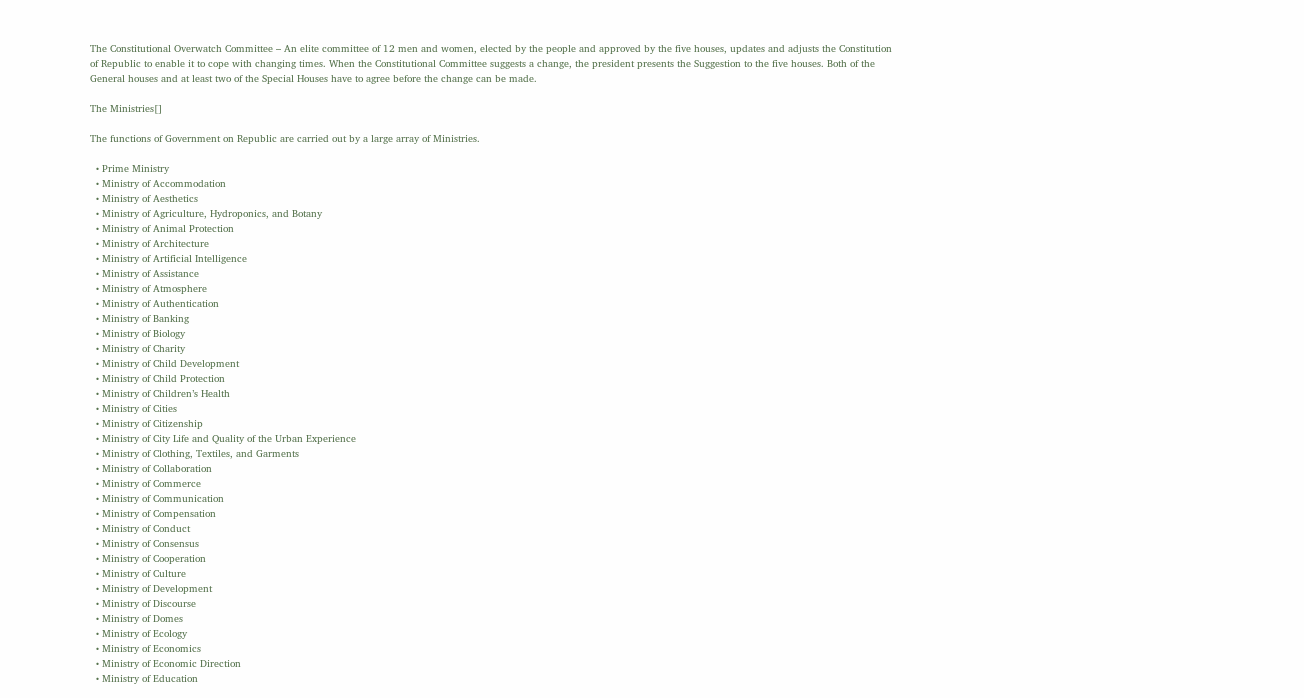The Constitutional Overwatch Committee – An elite committee of 12 men and women, elected by the people and approved by the five houses, updates and adjusts the Constitution of Republic to enable it to cope with changing times. When the Constitutional Committee suggests a change, the president presents the Suggestion to the five houses. Both of the General houses and at least two of the Special Houses have to agree before the change can be made.

The Ministries[]

The functions of Government on Republic are carried out by a large array of Ministries.

  • Prime Ministry
  • Ministry of Accommodation
  • Ministry of Aesthetics
  • Ministry of Agriculture, Hydroponics, and Botany
  • Ministry of Animal Protection
  • Ministry of Architecture
  • Ministry of Artificial Intelligence
  • Ministry of Assistance
  • Ministry of Atmosphere
  • Ministry of Authentication
  • Ministry of Banking
  • Ministry of Biology
  • Ministry of Charity
  • Ministry of Child Development
  • Ministry of Child Protection
  • Ministry of Children’s Health
  • Ministry of Cities
  • Ministry of Citizenship
  • Ministry of City Life and Quality of the Urban Experience
  • Ministry of Clothing, Textiles, and Garments
  • Ministry of Collaboration
  • Ministry of Commerce
  • Ministry of Communication
  • Ministry of Compensation
  • Ministry of Conduct
  • Ministry of Consensus
  • Ministry of Cooperation
  • Ministry of Culture
  • Ministry of Development
  • Ministry of Discourse
  • Ministry of Domes
  • Ministry of Ecology
  • Ministry of Economics
  • Ministry of Economic Direction
  • Ministry of Education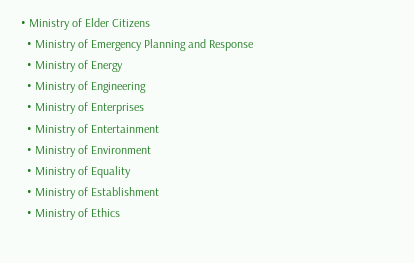• Ministry of Elder Citizens
  • Ministry of Emergency Planning and Response
  • Ministry of Energy
  • Ministry of Engineering
  • Ministry of Enterprises
  • Ministry of Entertainment
  • Ministry of Environment
  • Ministry of Equality
  • Ministry of Establishment
  • Ministry of Ethics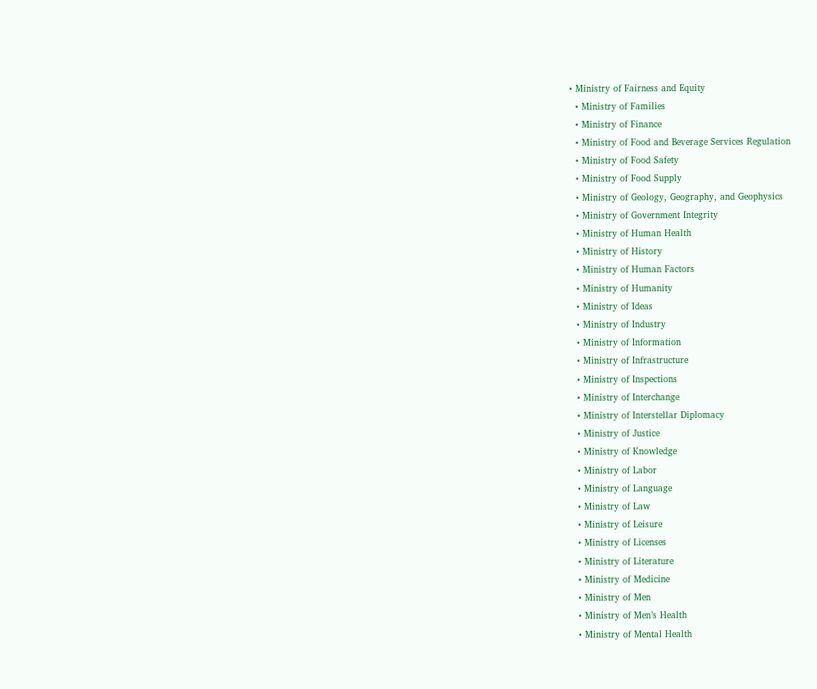• Ministry of Fairness and Equity
  • Ministry of Families
  • Ministry of Finance
  • Ministry of Food and Beverage Services Regulation
  • Ministry of Food Safety
  • Ministry of Food Supply
  • Ministry of Geology, Geography, and Geophysics
  • Ministry of Government Integrity
  • Ministry of Human Health
  • Ministry of History
  • Ministry of Human Factors
  • Ministry of Humanity
  • Ministry of Ideas
  • Ministry of Industry
  • Ministry of Information
  • Ministry of Infrastructure
  • Ministry of Inspections
  • Ministry of Interchange
  • Ministry of Interstellar Diplomacy
  • Ministry of Justice
  • Ministry of Knowledge
  • Ministry of Labor
  • Ministry of Language
  • Ministry of Law
  • Ministry of Leisure
  • Ministry of Licenses
  • Ministry of Literature
  • Ministry of Medicine
  • Ministry of Men
  • Ministry of Men’s Health
  • Ministry of Mental Health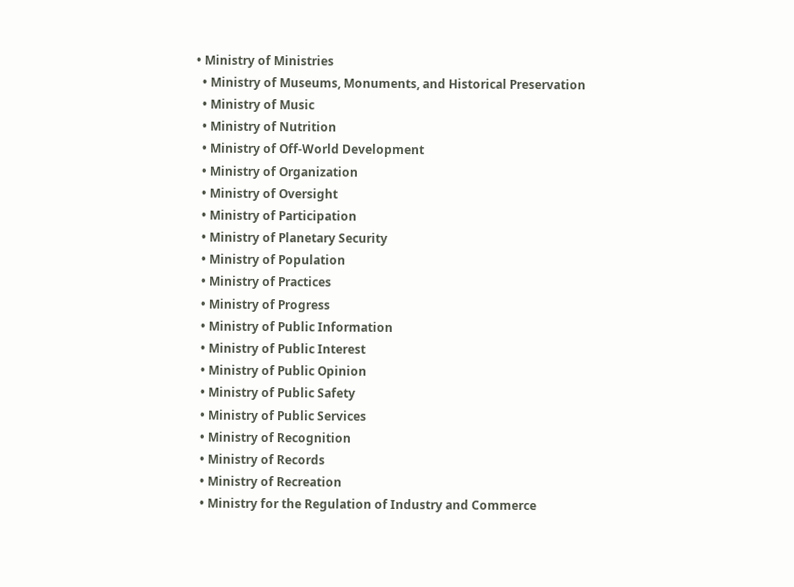• Ministry of Ministries
  • Ministry of Museums, Monuments, and Historical Preservation
  • Ministry of Music
  • Ministry of Nutrition
  • Ministry of Off-World Development
  • Ministry of Organization
  • Ministry of Oversight
  • Ministry of Participation
  • Ministry of Planetary Security
  • Ministry of Population
  • Ministry of Practices
  • Ministry of Progress
  • Ministry of Public Information
  • Ministry of Public Interest
  • Ministry of Public Opinion
  • Ministry of Public Safety
  • Ministry of Public Services
  • Ministry of Recognition
  • Ministry of Records
  • Ministry of Recreation
  • Ministry for the Regulation of Industry and Commerce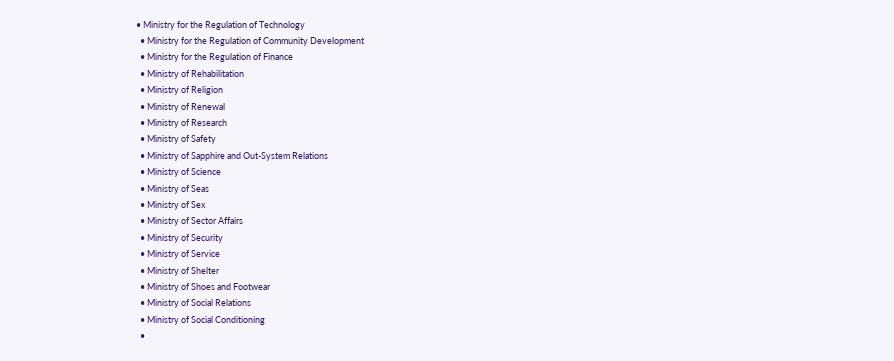• Ministry for the Regulation of Technology
  • Ministry for the Regulation of Community Development
  • Ministry for the Regulation of Finance
  • Ministry of Rehabilitation
  • Ministry of Religion
  • Ministry of Renewal
  • Ministry of Research
  • Ministry of Safety
  • Ministry of Sapphire and Out-System Relations
  • Ministry of Science
  • Ministry of Seas
  • Ministry of Sex
  • Ministry of Sector Affairs
  • Ministry of Security
  • Ministry of Service
  • Ministry of Shelter
  • Ministry of Shoes and Footwear
  • Ministry of Social Relations
  • Ministry of Social Conditioning
  •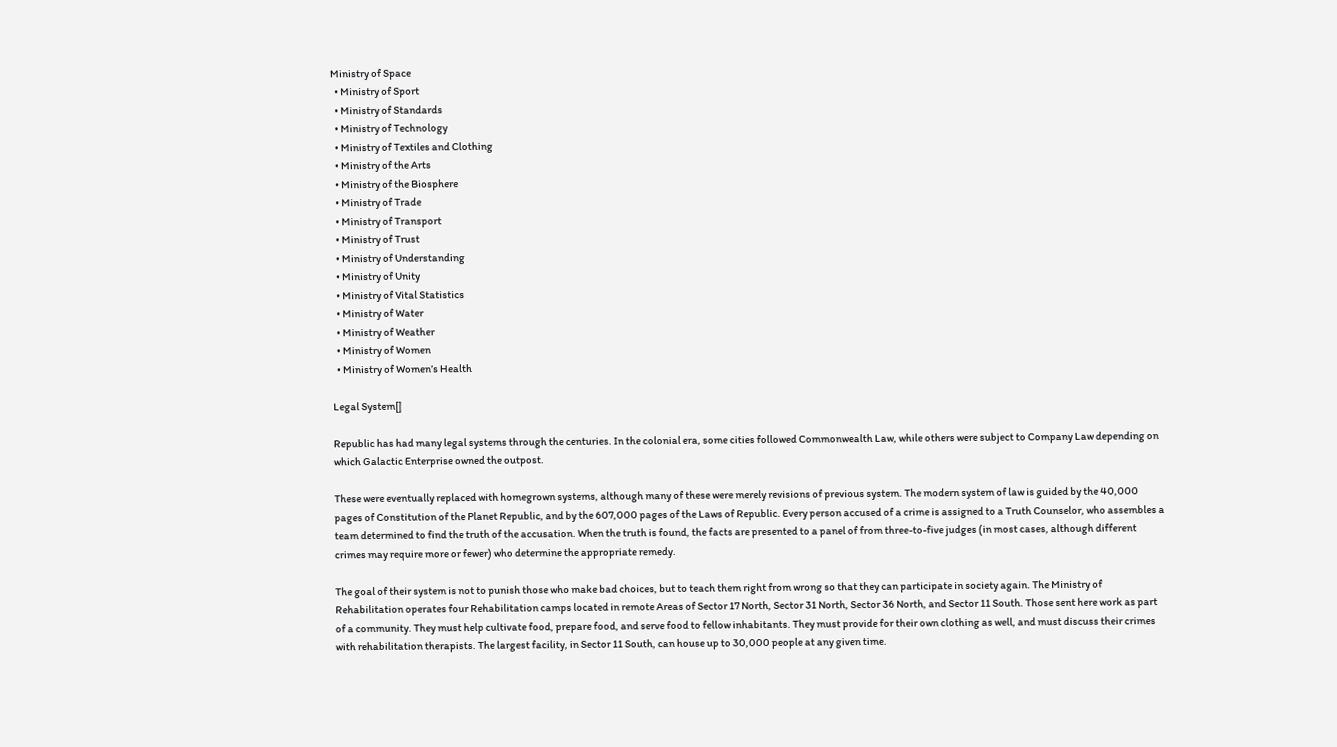Ministry of Space
  • Ministry of Sport
  • Ministry of Standards
  • Ministry of Technology
  • Ministry of Textiles and Clothing
  • Ministry of the Arts
  • Ministry of the Biosphere
  • Ministry of Trade
  • Ministry of Transport
  • Ministry of Trust
  • Ministry of Understanding
  • Ministry of Unity
  • Ministry of Vital Statistics
  • Ministry of Water
  • Ministry of Weather
  • Ministry of Women
  • Ministry of Women’s Health

Legal System[]

Republic has had many legal systems through the centuries. In the colonial era, some cities followed Commonwealth Law, while others were subject to Company Law depending on which Galactic Enterprise owned the outpost.

These were eventually replaced with homegrown systems, although many of these were merely revisions of previous system. The modern system of law is guided by the 40,000 pages of Constitution of the Planet Republic, and by the 607,000 pages of the Laws of Republic. Every person accused of a crime is assigned to a Truth Counselor, who assembles a team determined to find the truth of the accusation. When the truth is found, the facts are presented to a panel of from three-to-five judges (in most cases, although different crimes may require more or fewer) who determine the appropriate remedy.

The goal of their system is not to punish those who make bad choices, but to teach them right from wrong so that they can participate in society again. The Ministry of Rehabilitation operates four Rehabilitation camps located in remote Areas of Sector 17 North, Sector 31 North, Sector 36 North, and Sector 11 South. Those sent here work as part of a community. They must help cultivate food, prepare food, and serve food to fellow inhabitants. They must provide for their own clothing as well, and must discuss their crimes with rehabilitation therapists. The largest facility, in Sector 11 South, can house up to 30,000 people at any given time.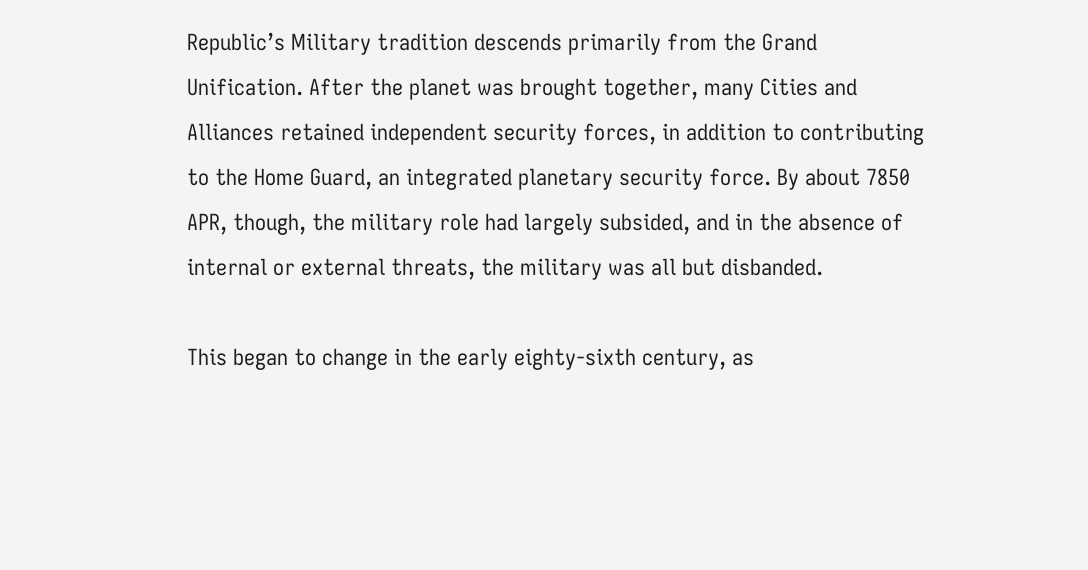Republic’s Military tradition descends primarily from the Grand Unification. After the planet was brought together, many Cities and Alliances retained independent security forces, in addition to contributing to the Home Guard, an integrated planetary security force. By about 7850 APR, though, the military role had largely subsided, and in the absence of internal or external threats, the military was all but disbanded.

This began to change in the early eighty-sixth century, as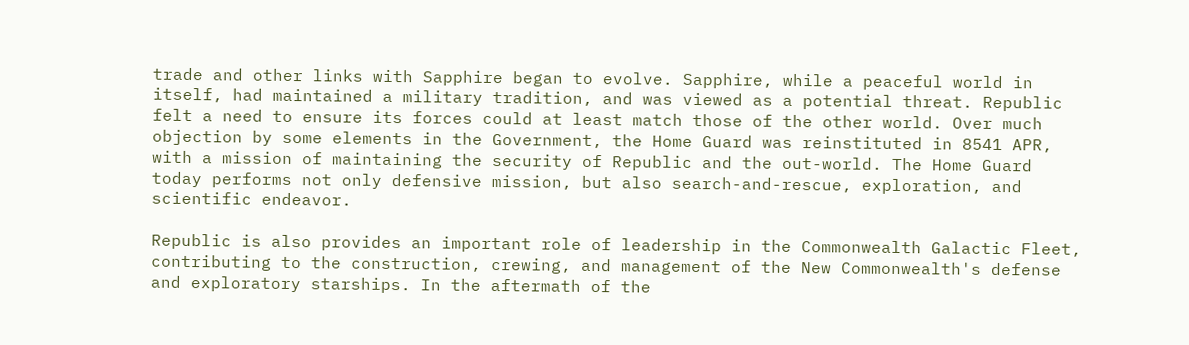trade and other links with Sapphire began to evolve. Sapphire, while a peaceful world in itself, had maintained a military tradition, and was viewed as a potential threat. Republic felt a need to ensure its forces could at least match those of the other world. Over much objection by some elements in the Government, the Home Guard was reinstituted in 8541 APR, with a mission of maintaining the security of Republic and the out-world. The Home Guard today performs not only defensive mission, but also search-and-rescue, exploration, and scientific endeavor.

Republic is also provides an important role of leadership in the Commonwealth Galactic Fleet, contributing to the construction, crewing, and management of the New Commonwealth's defense and exploratory starships. In the aftermath of the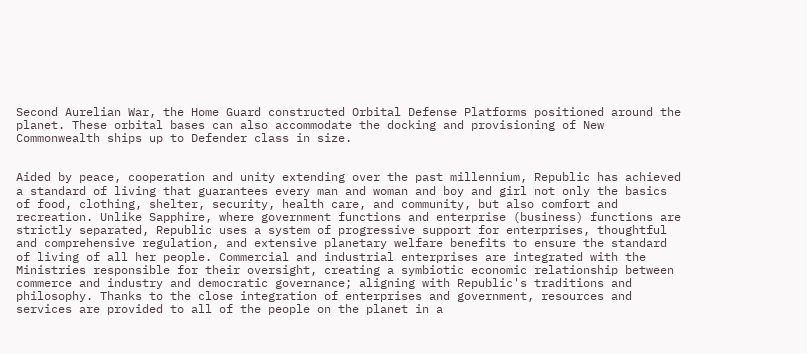Second Aurelian War, the Home Guard constructed Orbital Defense Platforms positioned around the planet. These orbital bases can also accommodate the docking and provisioning of New Commonwealth ships up to Defender class in size.


Aided by peace, cooperation and unity extending over the past millennium, Republic has achieved a standard of living that guarantees every man and woman and boy and girl not only the basics of food, clothing, shelter, security, health care, and community, but also comfort and recreation. Unlike Sapphire, where government functions and enterprise (business) functions are strictly separated, Republic uses a system of progressive support for enterprises, thoughtful and comprehensive regulation, and extensive planetary welfare benefits to ensure the standard of living of all her people. Commercial and industrial enterprises are integrated with the Ministries responsible for their oversight, creating a symbiotic economic relationship between commerce and industry and democratic governance; aligning with Republic's traditions and philosophy. Thanks to the close integration of enterprises and government, resources and services are provided to all of the people on the planet in a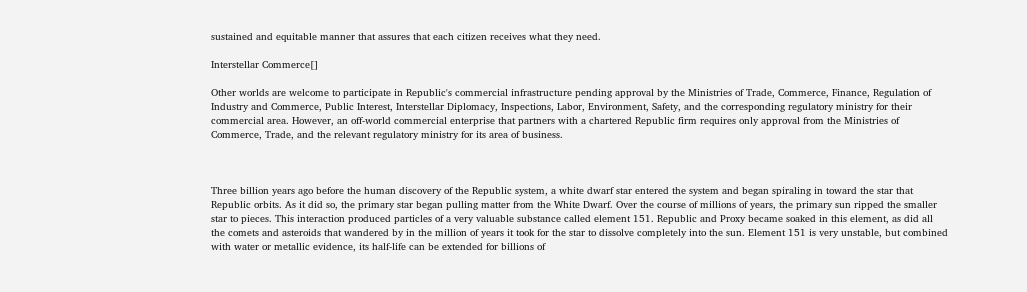sustained and equitable manner that assures that each citizen receives what they need.

Interstellar Commerce[]

Other worlds are welcome to participate in Republic's commercial infrastructure pending approval by the Ministries of Trade, Commerce, Finance, Regulation of Industry and Commerce, Public Interest, Interstellar Diplomacy, Inspections, Labor, Environment, Safety, and the corresponding regulatory ministry for their commercial area. However, an off-world commercial enterprise that partners with a chartered Republic firm requires only approval from the Ministries of Commerce, Trade, and the relevant regulatory ministry for its area of business.



Three billion years ago before the human discovery of the Republic system, a white dwarf star entered the system and began spiraling in toward the star that Republic orbits. As it did so, the primary star began pulling matter from the White Dwarf. Over the course of millions of years, the primary sun ripped the smaller star to pieces. This interaction produced particles of a very valuable substance called element 151. Republic and Proxy became soaked in this element, as did all the comets and asteroids that wandered by in the million of years it took for the star to dissolve completely into the sun. Element 151 is very unstable, but combined with water or metallic evidence, its half-life can be extended for billions of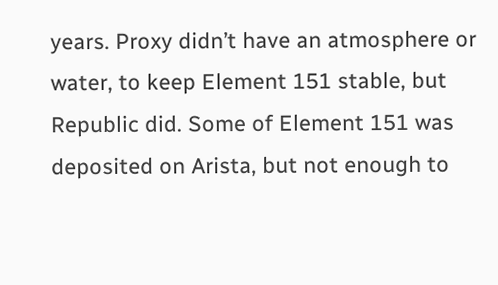years. Proxy didn’t have an atmosphere or water, to keep Element 151 stable, but Republic did. Some of Element 151 was deposited on Arista, but not enough to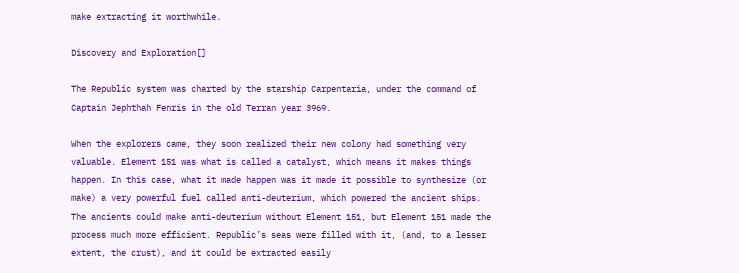make extracting it worthwhile.

Discovery and Exploration[]

The Republic system was charted by the starship Carpentaria, under the command of Captain Jephthah Fenris in the old Terran year 3969.

When the explorers came, they soon realized their new colony had something very valuable. Element 151 was what is called a catalyst, which means it makes things happen. In this case, what it made happen was it made it possible to synthesize (or make) a very powerful fuel called anti-deuterium, which powered the ancient ships. The ancients could make anti-deuterium without Element 151, but Element 151 made the process much more efficient. Republic’s seas were filled with it, (and, to a lesser extent, the crust), and it could be extracted easily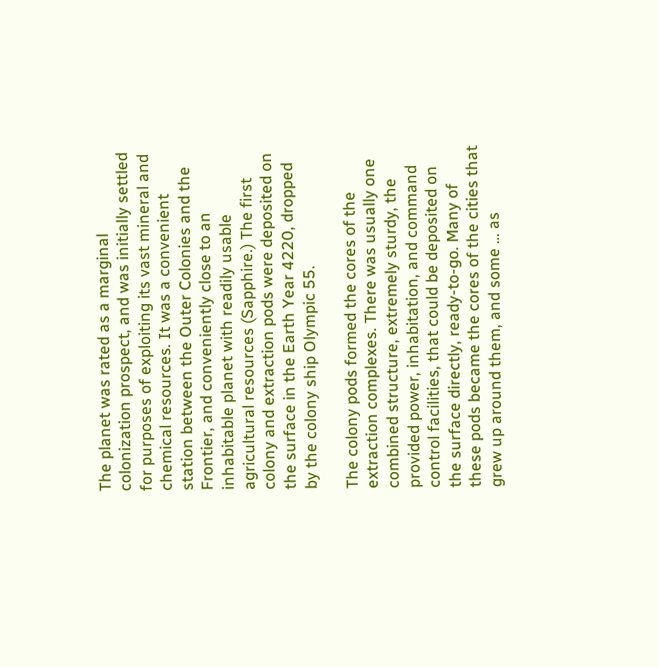The planet was rated as a marginal colonization prospect, and was initially settled for purposes of exploiting its vast mineral and chemical resources. It was a convenient station between the Outer Colonies and the Frontier, and conveniently close to an inhabitable planet with readily usable agricultural resources (Sapphire.) The first colony and extraction pods were deposited on the surface in the Earth Year 4220, dropped by the colony ship Olympic 55.

The colony pods formed the cores of the extraction complexes. There was usually one combined structure, extremely sturdy, the provided power, inhabitation, and command control facilities, that could be deposited on the surface directly, ready-to-go. Many of these pods became the cores of the cities that grew up around them, and some … as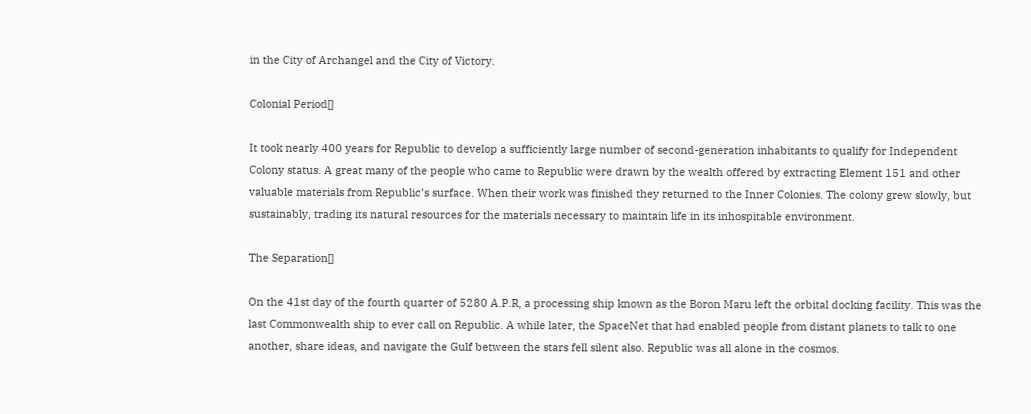in the City of Archangel and the City of Victory.

Colonial Period[]

It took nearly 400 years for Republic to develop a sufficiently large number of second-generation inhabitants to qualify for Independent Colony status. A great many of the people who came to Republic were drawn by the wealth offered by extracting Element 151 and other valuable materials from Republic’s surface. When their work was finished they returned to the Inner Colonies. The colony grew slowly, but sustainably, trading its natural resources for the materials necessary to maintain life in its inhospitable environment.

The Separation[]

On the 41st day of the fourth quarter of 5280 A.P.R, a processing ship known as the Boron Maru left the orbital docking facility. This was the last Commonwealth ship to ever call on Republic. A while later, the SpaceNet that had enabled people from distant planets to talk to one another, share ideas, and navigate the Gulf between the stars fell silent also. Republic was all alone in the cosmos.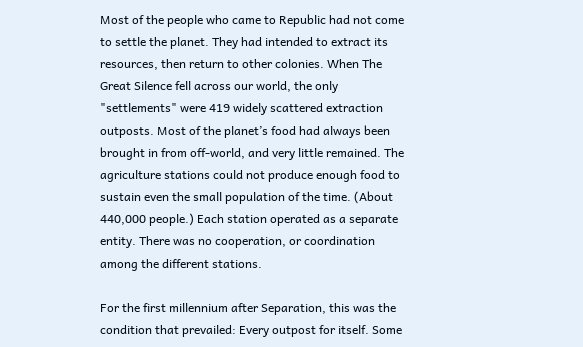Most of the people who came to Republic had not come to settle the planet. They had intended to extract its resources, then return to other colonies. When The Great Silence fell across our world, the only "settlements" were 419 widely scattered extraction outposts. Most of the planet’s food had always been brought in from off-world, and very little remained. The agriculture stations could not produce enough food to sustain even the small population of the time. (About 440,000 people.) Each station operated as a separate entity. There was no cooperation, or coordination among the different stations.

For the first millennium after Separation, this was the condition that prevailed: Every outpost for itself. Some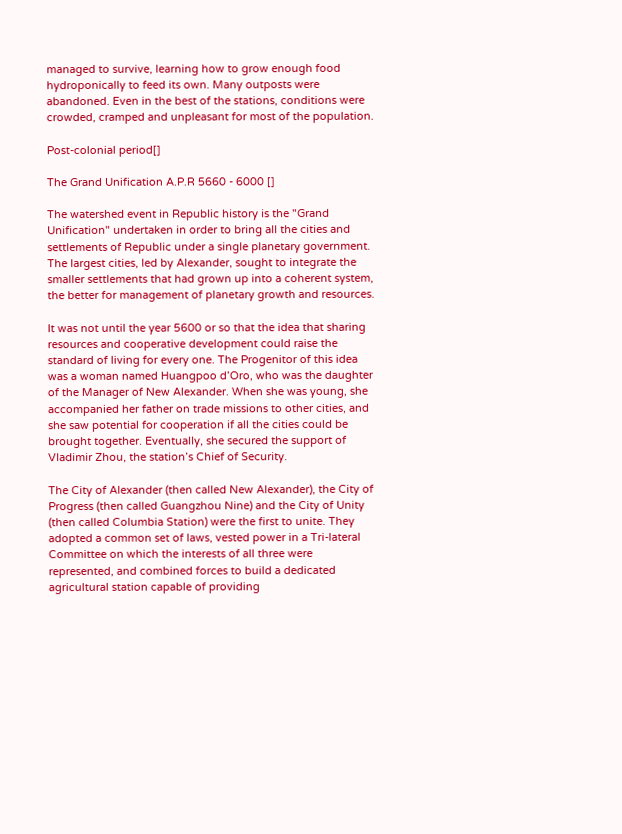managed to survive, learning how to grow enough food hydroponically to feed its own. Many outposts were abandoned. Even in the best of the stations, conditions were crowded, cramped and unpleasant for most of the population.

Post-colonial period[]

The Grand Unification A.P.R 5660 - 6000 []

The watershed event in Republic history is the "Grand Unification" undertaken in order to bring all the cities and settlements of Republic under a single planetary government. The largest cities, led by Alexander, sought to integrate the smaller settlements that had grown up into a coherent system, the better for management of planetary growth and resources.

It was not until the year 5600 or so that the idea that sharing resources and cooperative development could raise the standard of living for every one. The Progenitor of this idea was a woman named Huangpoo d’Oro, who was the daughter of the Manager of New Alexander. When she was young, she accompanied her father on trade missions to other cities, and she saw potential for cooperation if all the cities could be brought together. Eventually, she secured the support of Vladimir Zhou, the station’s Chief of Security.

The City of Alexander (then called New Alexander), the City of Progress (then called Guangzhou Nine) and the City of Unity (then called Columbia Station) were the first to unite. They adopted a common set of laws, vested power in a Tri-lateral Committee on which the interests of all three were represented, and combined forces to build a dedicated agricultural station capable of providing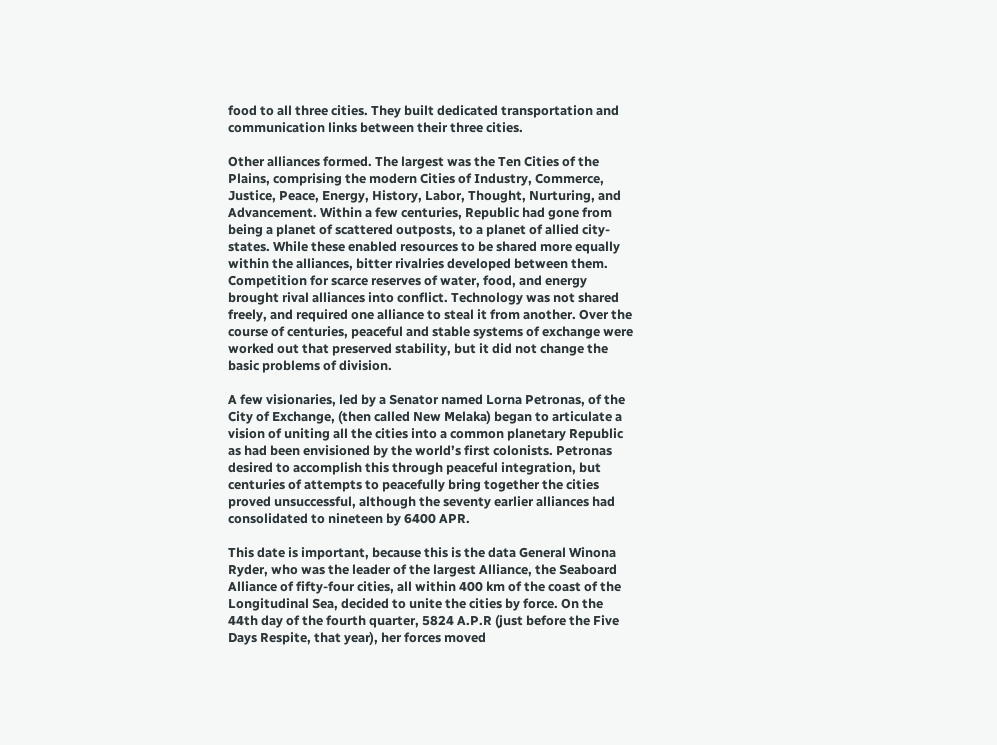food to all three cities. They built dedicated transportation and communication links between their three cities.

Other alliances formed. The largest was the Ten Cities of the Plains, comprising the modern Cities of Industry, Commerce, Justice, Peace, Energy, History, Labor, Thought, Nurturing, and Advancement. Within a few centuries, Republic had gone from being a planet of scattered outposts, to a planet of allied city-states. While these enabled resources to be shared more equally within the alliances, bitter rivalries developed between them. Competition for scarce reserves of water, food, and energy brought rival alliances into conflict. Technology was not shared freely, and required one alliance to steal it from another. Over the course of centuries, peaceful and stable systems of exchange were worked out that preserved stability, but it did not change the basic problems of division.

A few visionaries, led by a Senator named Lorna Petronas, of the City of Exchange, (then called New Melaka) began to articulate a vision of uniting all the cities into a common planetary Republic as had been envisioned by the world’s first colonists. Petronas desired to accomplish this through peaceful integration, but centuries of attempts to peacefully bring together the cities proved unsuccessful, although the seventy earlier alliances had consolidated to nineteen by 6400 APR.

This date is important, because this is the data General Winona Ryder, who was the leader of the largest Alliance, the Seaboard Alliance of fifty-four cities, all within 400 km of the coast of the Longitudinal Sea, decided to unite the cities by force. On the 44th day of the fourth quarter, 5824 A.P.R (just before the Five Days Respite, that year), her forces moved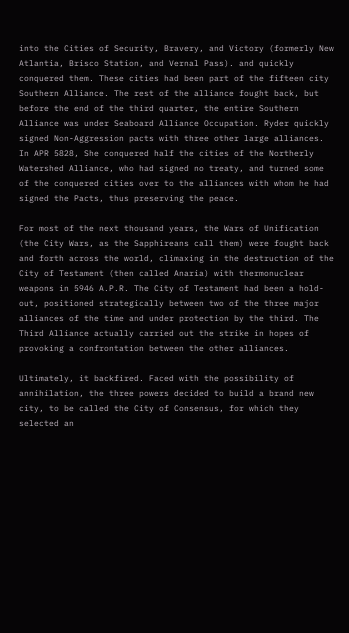into the Cities of Security, Bravery, and Victory (formerly New Atlantia, Brisco Station, and Vernal Pass). and quickly conquered them. These cities had been part of the fifteen city Southern Alliance. The rest of the alliance fought back, but before the end of the third quarter, the entire Southern Alliance was under Seaboard Alliance Occupation. Ryder quickly signed Non-Aggression pacts with three other large alliances. In APR 5828, She conquered half the cities of the Northerly Watershed Alliance, who had signed no treaty, and turned some of the conquered cities over to the alliances with whom he had signed the Pacts, thus preserving the peace.

For most of the next thousand years, the Wars of Unification (the City Wars, as the Sapphireans call them) were fought back and forth across the world, climaxing in the destruction of the City of Testament (then called Anaria) with thermonuclear weapons in 5946 A.P.R. The City of Testament had been a hold-out, positioned strategically between two of the three major alliances of the time and under protection by the third. The Third Alliance actually carried out the strike in hopes of provoking a confrontation between the other alliances.

Ultimately, it backfired. Faced with the possibility of annihilation, the three powers decided to build a brand new city, to be called the City of Consensus, for which they selected an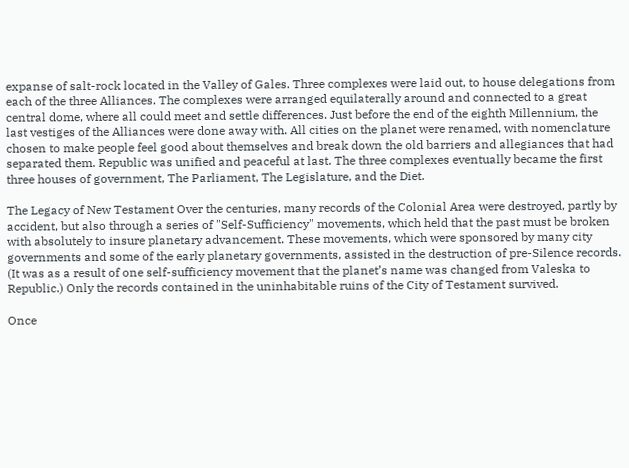expanse of salt-rock located in the Valley of Gales. Three complexes were laid out, to house delegations from each of the three Alliances. The complexes were arranged equilaterally around and connected to a great central dome, where all could meet and settle differences. Just before the end of the eighth Millennium, the last vestiges of the Alliances were done away with. All cities on the planet were renamed, with nomenclature chosen to make people feel good about themselves and break down the old barriers and allegiances that had separated them. Republic was unified and peaceful at last. The three complexes eventually became the first three houses of government, The Parliament, The Legislature, and the Diet.

The Legacy of New Testament Over the centuries, many records of the Colonial Area were destroyed, partly by accident, but also through a series of "Self-Sufficiency" movements, which held that the past must be broken with absolutely to insure planetary advancement. These movements, which were sponsored by many city governments and some of the early planetary governments, assisted in the destruction of pre-Silence records. (It was as a result of one self-sufficiency movement that the planet’s name was changed from Valeska to Republic.) Only the records contained in the uninhabitable ruins of the City of Testament survived.

Once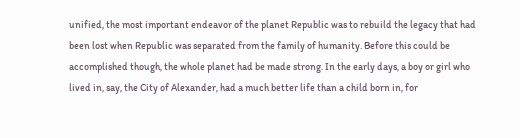unified, the most important endeavor of the planet Republic was to rebuild the legacy that had been lost when Republic was separated from the family of humanity. Before this could be accomplished though, the whole planet had be made strong. In the early days, a boy or girl who lived in, say, the City of Alexander, had a much better life than a child born in, for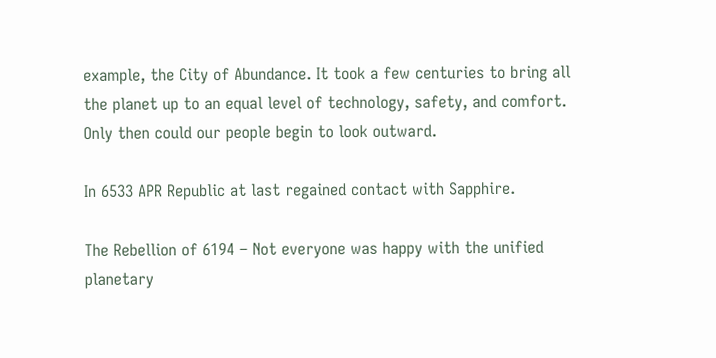example, the City of Abundance. It took a few centuries to bring all the planet up to an equal level of technology, safety, and comfort. Only then could our people begin to look outward.

In 6533 APR Republic at last regained contact with Sapphire.

The Rebellion of 6194 – Not everyone was happy with the unified planetary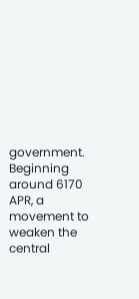government. Beginning around 6170 APR, a movement to weaken the central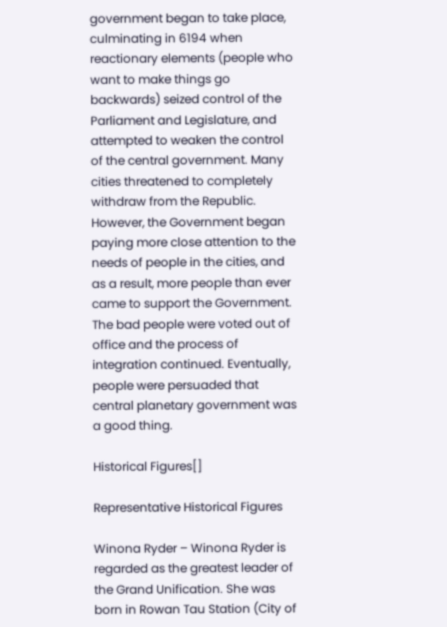government began to take place, culminating in 6194 when reactionary elements (people who want to make things go backwards) seized control of the Parliament and Legislature, and attempted to weaken the control of the central government. Many cities threatened to completely withdraw from the Republic. However, the Government began paying more close attention to the needs of people in the cities, and as a result, more people than ever came to support the Government. The bad people were voted out of office and the process of integration continued. Eventually, people were persuaded that central planetary government was a good thing.

Historical Figures[]

Representative Historical Figures

Winona Ryder – Winona Ryder is regarded as the greatest leader of the Grand Unification. She was born in Rowan Tau Station (City of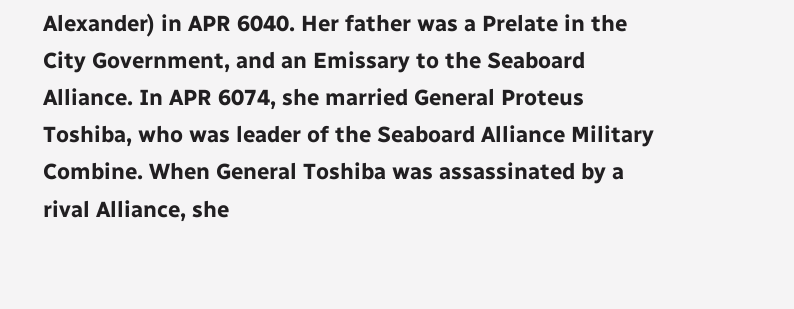Alexander) in APR 6040. Her father was a Prelate in the City Government, and an Emissary to the Seaboard Alliance. In APR 6074, she married General Proteus Toshiba, who was leader of the Seaboard Alliance Military Combine. When General Toshiba was assassinated by a rival Alliance, she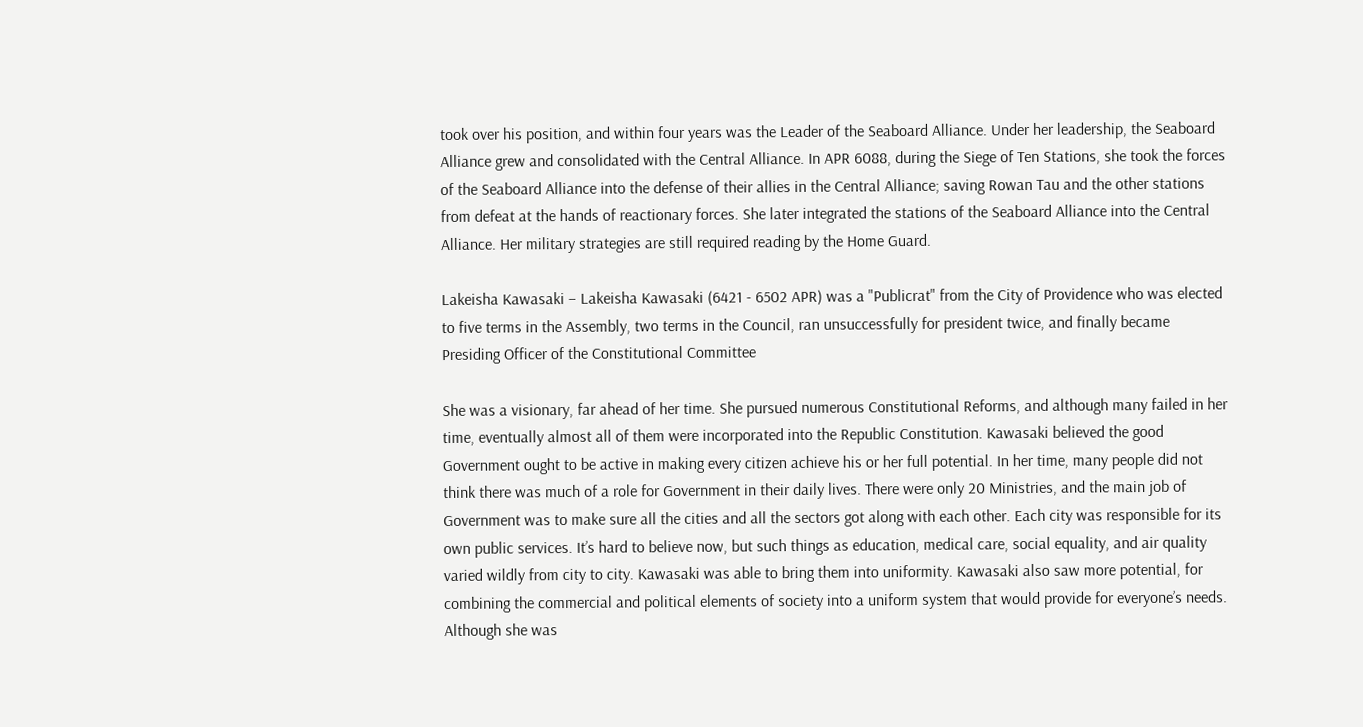took over his position, and within four years was the Leader of the Seaboard Alliance. Under her leadership, the Seaboard Alliance grew and consolidated with the Central Alliance. In APR 6088, during the Siege of Ten Stations, she took the forces of the Seaboard Alliance into the defense of their allies in the Central Alliance; saving Rowan Tau and the other stations from defeat at the hands of reactionary forces. She later integrated the stations of the Seaboard Alliance into the Central Alliance. Her military strategies are still required reading by the Home Guard.

Lakeisha Kawasaki – Lakeisha Kawasaki (6421 - 6502 APR) was a "Publicrat" from the City of Providence who was elected to five terms in the Assembly, two terms in the Council, ran unsuccessfully for president twice, and finally became Presiding Officer of the Constitutional Committee

She was a visionary, far ahead of her time. She pursued numerous Constitutional Reforms, and although many failed in her time, eventually almost all of them were incorporated into the Republic Constitution. Kawasaki believed the good Government ought to be active in making every citizen achieve his or her full potential. In her time, many people did not think there was much of a role for Government in their daily lives. There were only 20 Ministries, and the main job of Government was to make sure all the cities and all the sectors got along with each other. Each city was responsible for its own public services. It’s hard to believe now, but such things as education, medical care, social equality, and air quality varied wildly from city to city. Kawasaki was able to bring them into uniformity. Kawasaki also saw more potential, for combining the commercial and political elements of society into a uniform system that would provide for everyone’s needs. Although she was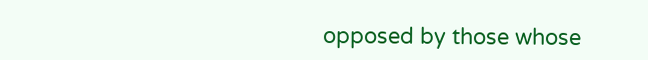opposed by those whose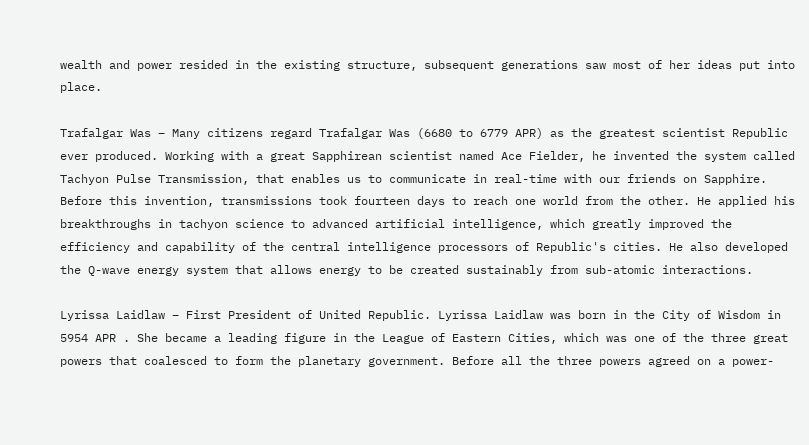wealth and power resided in the existing structure, subsequent generations saw most of her ideas put into place.

Trafalgar Was – Many citizens regard Trafalgar Was (6680 to 6779 APR) as the greatest scientist Republic ever produced. Working with a great Sapphirean scientist named Ace Fielder, he invented the system called Tachyon Pulse Transmission, that enables us to communicate in real-time with our friends on Sapphire. Before this invention, transmissions took fourteen days to reach one world from the other. He applied his breakthroughs in tachyon science to advanced artificial intelligence, which greatly improved the efficiency and capability of the central intelligence processors of Republic's cities. He also developed the Q-wave energy system that allows energy to be created sustainably from sub-atomic interactions.

Lyrissa Laidlaw – First President of United Republic. Lyrissa Laidlaw was born in the City of Wisdom in 5954 APR . She became a leading figure in the League of Eastern Cities, which was one of the three great powers that coalesced to form the planetary government. Before all the three powers agreed on a power-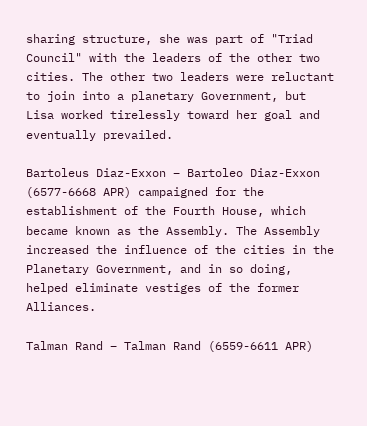sharing structure, she was part of "Triad Council" with the leaders of the other two cities. The other two leaders were reluctant to join into a planetary Government, but Lisa worked tirelessly toward her goal and eventually prevailed.

Bartoleus Diaz-Exxon – Bartoleo Diaz-Exxon (6577-6668 APR) campaigned for the establishment of the Fourth House, which became known as the Assembly. The Assembly increased the influence of the cities in the Planetary Government, and in so doing, helped eliminate vestiges of the former Alliances.

Talman Rand – Talman Rand (6559-6611 APR)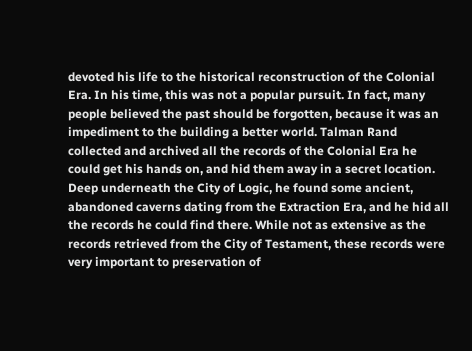devoted his life to the historical reconstruction of the Colonial Era. In his time, this was not a popular pursuit. In fact, many people believed the past should be forgotten, because it was an impediment to the building a better world. Talman Rand collected and archived all the records of the Colonial Era he could get his hands on, and hid them away in a secret location. Deep underneath the City of Logic, he found some ancient, abandoned caverns dating from the Extraction Era, and he hid all the records he could find there. While not as extensive as the records retrieved from the City of Testament, these records were very important to preservation of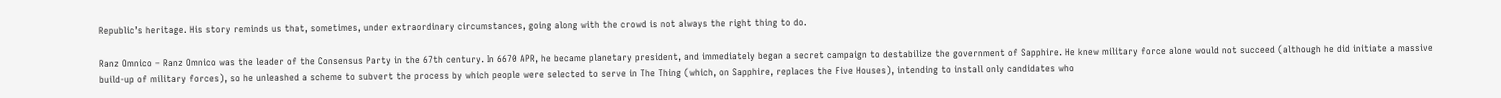Republic’s heritage. His story reminds us that, sometimes, under extraordinary circumstances, going along with the crowd is not always the right thing to do.

Ranz Omnico – Ranz Omnico was the leader of the Consensus Party in the 67th century. In 6670 APR, he became planetary president, and immediately began a secret campaign to destabilize the government of Sapphire. He knew military force alone would not succeed (although he did initiate a massive build-up of military forces), so he unleashed a scheme to subvert the process by which people were selected to serve in The Thing (which, on Sapphire, replaces the Five Houses), intending to install only candidates who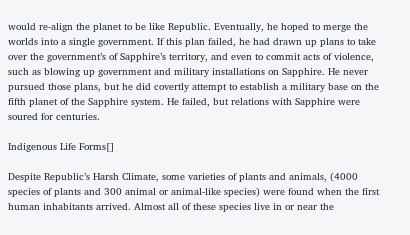would re-align the planet to be like Republic. Eventually, he hoped to merge the worlds into a single government. If this plan failed, he had drawn up plans to take over the government’s of Sapphire’s territory, and even to commit acts of violence, such as blowing up government and military installations on Sapphire. He never pursued those plans, but he did covertly attempt to establish a military base on the fifth planet of the Sapphire system. He failed, but relations with Sapphire were soured for centuries.

Indigenous Life Forms[]

Despite Republic’s Harsh Climate, some varieties of plants and animals, (4000 species of plants and 300 animal or animal-like species) were found when the first human inhabitants arrived. Almost all of these species live in or near the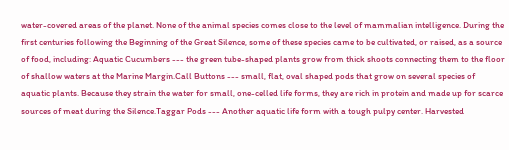water-covered areas of the planet. None of the animal species comes close to the level of mammalian intelligence. During the first centuries following the Beginning of the Great Silence, some of these species came to be cultivated, or raised, as a source of food, including: Aquatic Cucumbers --- the green tube-shaped plants grow from thick shoots connecting them to the floor of shallow waters at the Marine Margin.Call Buttons --- small, flat, oval shaped pods that grow on several species of aquatic plants. Because they strain the water for small, one-celled life forms, they are rich in protein and made up for scarce sources of meat during the Silence.Taggar Pods --- Another aquatic life form with a tough pulpy center. Harvested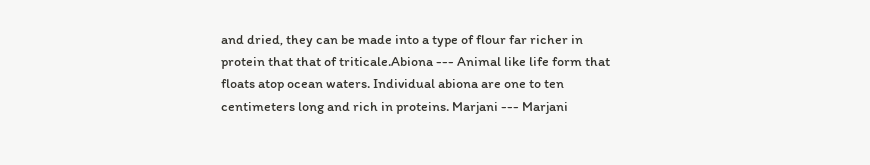and dried, they can be made into a type of flour far richer in protein that that of triticale.Abiona --- Animal like life form that floats atop ocean waters. Individual abiona are one to ten centimeters long and rich in proteins. Marjani --- Marjani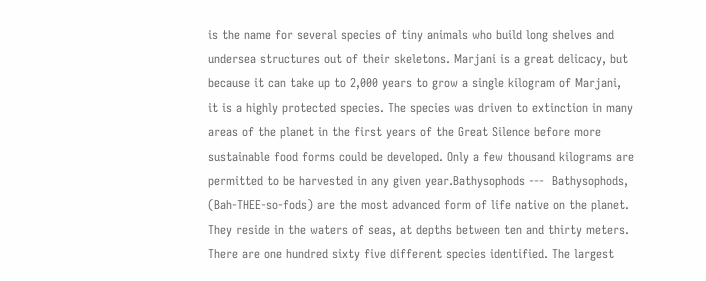is the name for several species of tiny animals who build long shelves and undersea structures out of their skeletons. Marjani is a great delicacy, but because it can take up to 2,000 years to grow a single kilogram of Marjani, it is a highly protected species. The species was driven to extinction in many areas of the planet in the first years of the Great Silence before more sustainable food forms could be developed. Only a few thousand kilograms are permitted to be harvested in any given year.Bathysophods ---  Bathysophods, (Bah-THEE-so-fods) are the most advanced form of life native on the planet. They reside in the waters of seas, at depths between ten and thirty meters. There are one hundred sixty five different species identified. The largest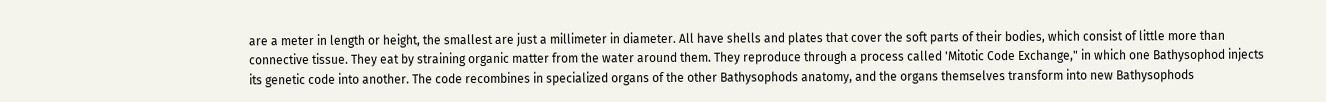are a meter in length or height, the smallest are just a millimeter in diameter. All have shells and plates that cover the soft parts of their bodies, which consist of little more than connective tissue. They eat by straining organic matter from the water around them. They reproduce through a process called 'Mitotic Code Exchange," in which one Bathysophod injects its genetic code into another. The code recombines in specialized organs of the other Bathysophods anatomy, and the organs themselves transform into new Bathysophods